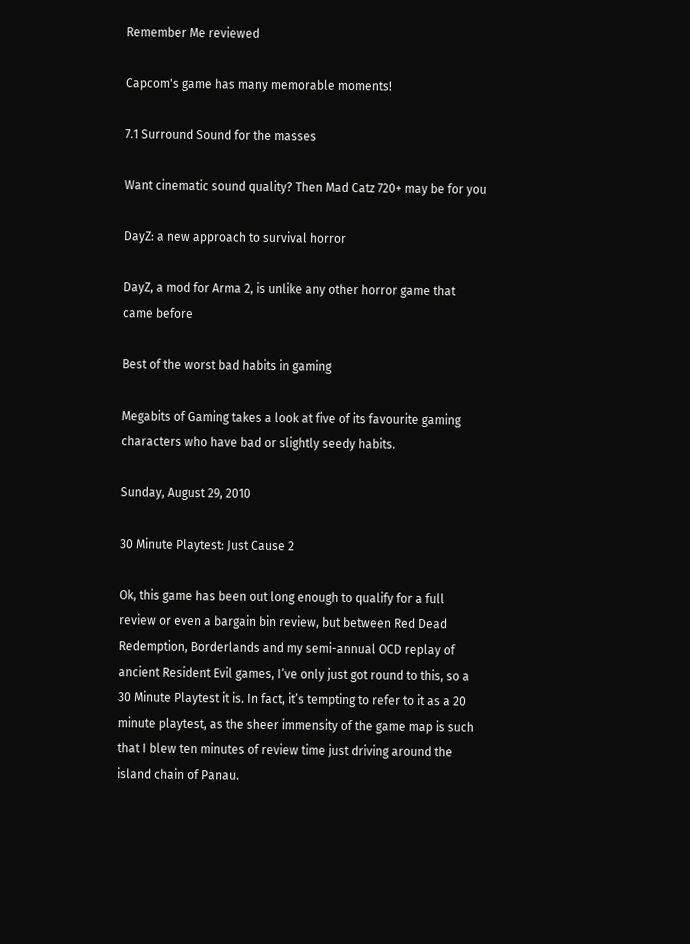Remember Me reviewed

Capcom's game has many memorable moments!

7.1 Surround Sound for the masses

Want cinematic sound quality? Then Mad Catz 720+ may be for you

DayZ: a new approach to survival horror

DayZ, a mod for Arma 2, is unlike any other horror game that came before

Best of the worst bad habits in gaming

Megabits of Gaming takes a look at five of its favourite gaming characters who have bad or slightly seedy habits.

Sunday, August 29, 2010

30 Minute Playtest: Just Cause 2

Ok, this game has been out long enough to qualify for a full review or even a bargain bin review, but between Red Dead Redemption, Borderlands and my semi-annual OCD replay of ancient Resident Evil games, I’ve only just got round to this, so a 30 Minute Playtest it is. In fact, it’s tempting to refer to it as a 20 minute playtest, as the sheer immensity of the game map is such that I blew ten minutes of review time just driving around the island chain of Panau.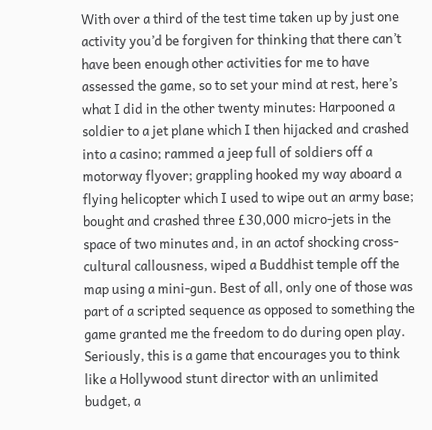With over a third of the test time taken up by just one activity you’d be forgiven for thinking that there can’t have been enough other activities for me to have assessed the game, so to set your mind at rest, here’s what I did in the other twenty minutes: Harpooned a soldier to a jet plane which I then hijacked and crashed into a casino; rammed a jeep full of soldiers off a motorway flyover; grappling hooked my way aboard a flying helicopter which I used to wipe out an army base; bought and crashed three £30,000 micro-jets in the space of two minutes and, in an actof shocking cross-cultural callousness, wiped a Buddhist temple off the map using a mini-gun. Best of all, only one of those was part of a scripted sequence as opposed to something the game granted me the freedom to do during open play. Seriously, this is a game that encourages you to think like a Hollywood stunt director with an unlimited budget, a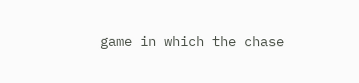game in which the chase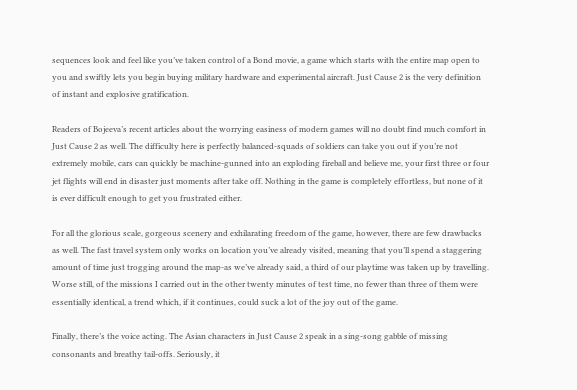sequences look and feel like you’ve taken control of a Bond movie, a game which starts with the entire map open to you and swiftly lets you begin buying military hardware and experimental aircraft. Just Cause 2 is the very definition of instant and explosive gratification.

Readers of Bojeeva’s recent articles about the worrying easiness of modern games will no doubt find much comfort in Just Cause 2 as well. The difficulty here is perfectly balanced-squads of soldiers can take you out if you’re not extremely mobile, cars can quickly be machine-gunned into an exploding fireball and believe me, your first three or four jet flights will end in disaster just moments after take off. Nothing in the game is completely effortless, but none of it is ever difficult enough to get you frustrated either.

For all the glorious scale, gorgeous scenery and exhilarating freedom of the game, however, there are few drawbacks as well. The fast travel system only works on location you’ve already visited, meaning that you’ll spend a staggering amount of time just trogging around the map-as we’ve already said, a third of our playtime was taken up by travelling. Worse still, of the missions I carried out in the other twenty minutes of test time, no fewer than three of them were essentially identical, a trend which, if it continues, could suck a lot of the joy out of the game.

Finally, there’s the voice acting. The Asian characters in Just Cause 2 speak in a sing-song gabble of missing consonants and breathy tail-offs. Seriously, it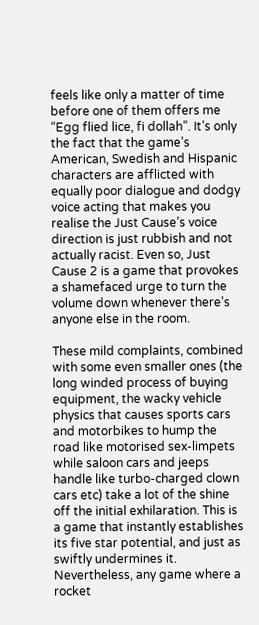feels like only a matter of time before one of them offers me “Egg flied lice, fi dollah”. It’s only the fact that the game’s American, Swedish and Hispanic characters are afflicted with equally poor dialogue and dodgy voice acting that makes you realise the Just Cause’s voice direction is just rubbish and not actually racist. Even so, Just Cause 2 is a game that provokes a shamefaced urge to turn the volume down whenever there’s anyone else in the room.

These mild complaints, combined with some even smaller ones (the long winded process of buying equipment, the wacky vehicle physics that causes sports cars and motorbikes to hump the road like motorised sex-limpets while saloon cars and jeeps handle like turbo-charged clown cars etc) take a lot of the shine off the initial exhilaration. This is a game that instantly establishes its five star potential, and just as swiftly undermines it. Nevertheless, any game where a rocket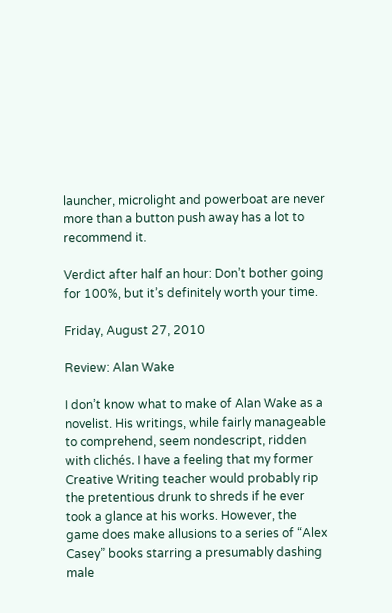launcher, microlight and powerboat are never more than a button push away has a lot to recommend it.

Verdict after half an hour: Don’t bother going for 100%, but it’s definitely worth your time.

Friday, August 27, 2010

Review: Alan Wake

I don’t know what to make of Alan Wake as a novelist. His writings, while fairly manageable to comprehend, seem nondescript, ridden with clichés. I have a feeling that my former Creative Writing teacher would probably rip the pretentious drunk to shreds if he ever took a glance at his works. However, the game does make allusions to a series of “Alex Casey” books starring a presumably dashing male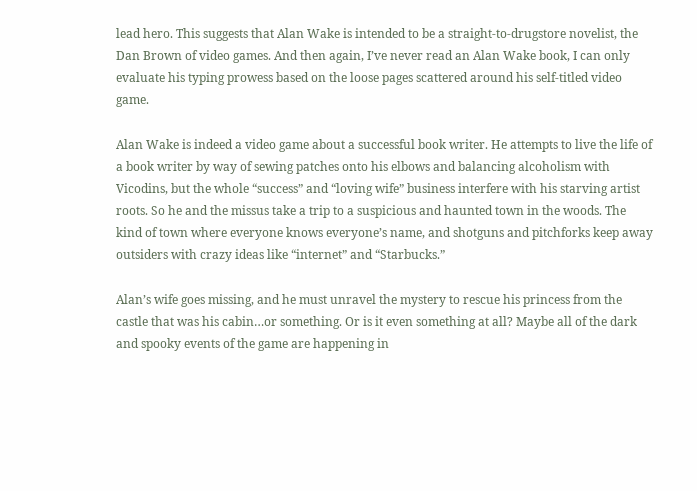lead hero. This suggests that Alan Wake is intended to be a straight-to-drugstore novelist, the Dan Brown of video games. And then again, I’ve never read an Alan Wake book, I can only evaluate his typing prowess based on the loose pages scattered around his self-titled video game.

Alan Wake is indeed a video game about a successful book writer. He attempts to live the life of a book writer by way of sewing patches onto his elbows and balancing alcoholism with Vicodins, but the whole “success” and “loving wife” business interfere with his starving artist roots. So he and the missus take a trip to a suspicious and haunted town in the woods. The kind of town where everyone knows everyone’s name, and shotguns and pitchforks keep away outsiders with crazy ideas like “internet” and “Starbucks.”

Alan’s wife goes missing, and he must unravel the mystery to rescue his princess from the castle that was his cabin…or something. Or is it even something at all? Maybe all of the dark and spooky events of the game are happening in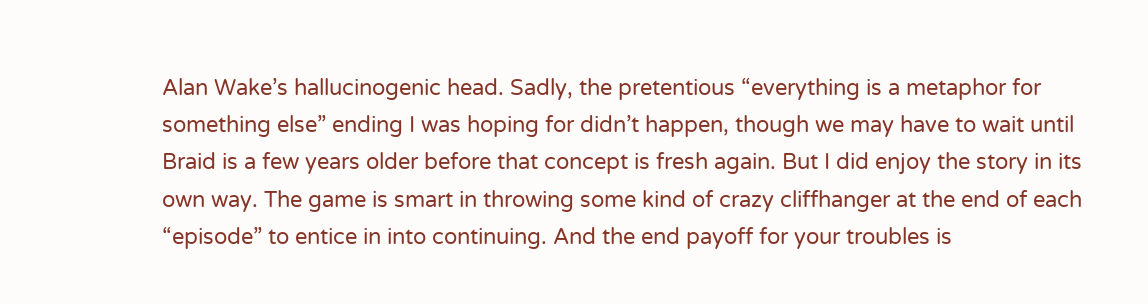Alan Wake’s hallucinogenic head. Sadly, the pretentious “everything is a metaphor for something else” ending I was hoping for didn’t happen, though we may have to wait until Braid is a few years older before that concept is fresh again. But I did enjoy the story in its own way. The game is smart in throwing some kind of crazy cliffhanger at the end of each “episode” to entice in into continuing. And the end payoff for your troubles is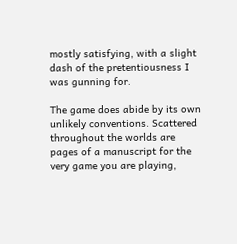mostly satisfying, with a slight dash of the pretentiousness I was gunning for.

The game does abide by its own unlikely conventions. Scattered throughout the worlds are pages of a manuscript for the very game you are playing,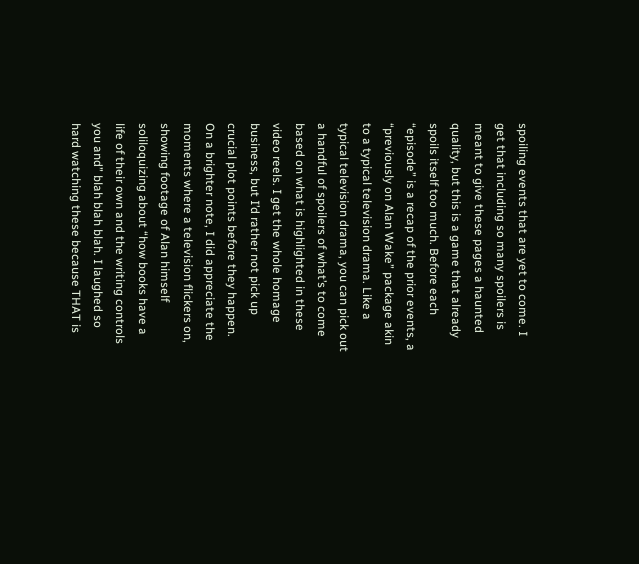spoiling events that are yet to come. I get that including so many spoilers is meant to give these pages a haunted quality, but this is a game that already spoils itself too much. Before each “episode” is a recap of the prior events, a “previously on Alan Wake” package akin to a typical television drama. Like a typical television drama, you can pick out a handful of spoilers of what’s to come based on what is highlighted in these video reels. I get the whole homage business, but I’d rather not pick up crucial plot points before they happen. On a brighter note, I did appreciate the moments where a television flickers on, showing footage of Alan himself soliloquizing about “how books have a life of their own and the writing controls you and” blah blah blah. I laughed so hard watching these because THAT is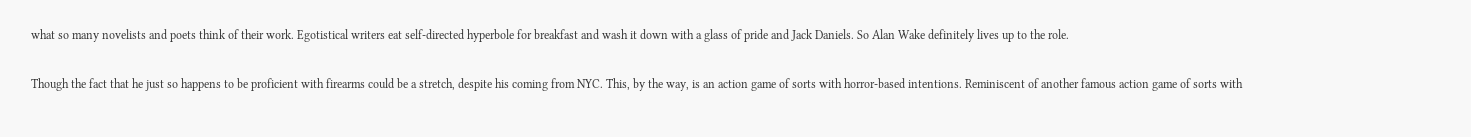what so many novelists and poets think of their work. Egotistical writers eat self-directed hyperbole for breakfast and wash it down with a glass of pride and Jack Daniels. So Alan Wake definitely lives up to the role.

Though the fact that he just so happens to be proficient with firearms could be a stretch, despite his coming from NYC. This, by the way, is an action game of sorts with horror-based intentions. Reminiscent of another famous action game of sorts with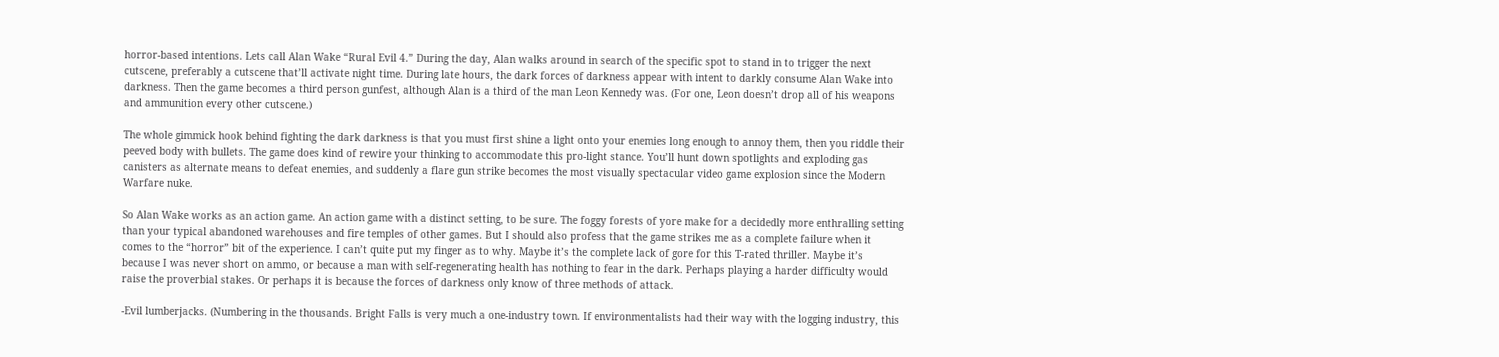horror-based intentions. Lets call Alan Wake “Rural Evil 4.” During the day, Alan walks around in search of the specific spot to stand in to trigger the next cutscene, preferably a cutscene that’ll activate night time. During late hours, the dark forces of darkness appear with intent to darkly consume Alan Wake into darkness. Then the game becomes a third person gunfest, although Alan is a third of the man Leon Kennedy was. (For one, Leon doesn’t drop all of his weapons and ammunition every other cutscene.)

The whole gimmick hook behind fighting the dark darkness is that you must first shine a light onto your enemies long enough to annoy them, then you riddle their peeved body with bullets. The game does kind of rewire your thinking to accommodate this pro-light stance. You’ll hunt down spotlights and exploding gas canisters as alternate means to defeat enemies, and suddenly a flare gun strike becomes the most visually spectacular video game explosion since the Modern Warfare nuke.

So Alan Wake works as an action game. An action game with a distinct setting, to be sure. The foggy forests of yore make for a decidedly more enthralling setting than your typical abandoned warehouses and fire temples of other games. But I should also profess that the game strikes me as a complete failure when it comes to the “horror” bit of the experience. I can’t quite put my finger as to why. Maybe it’s the complete lack of gore for this T-rated thriller. Maybe it’s because I was never short on ammo, or because a man with self-regenerating health has nothing to fear in the dark. Perhaps playing a harder difficulty would raise the proverbial stakes. Or perhaps it is because the forces of darkness only know of three methods of attack.

-Evil lumberjacks. (Numbering in the thousands. Bright Falls is very much a one-industry town. If environmentalists had their way with the logging industry, this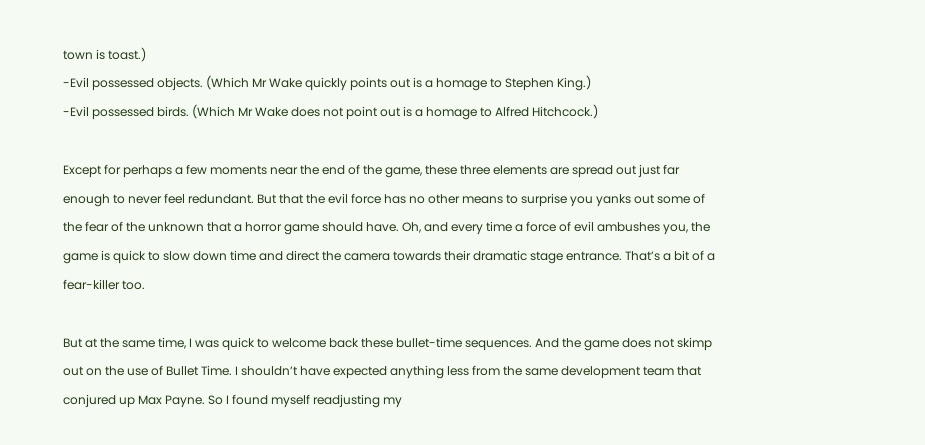town is toast.)
-Evil possessed objects. (Which Mr Wake quickly points out is a homage to Stephen King.)
-Evil possessed birds. (Which Mr Wake does not point out is a homage to Alfred Hitchcock.)

Except for perhaps a few moments near the end of the game, these three elements are spread out just far enough to never feel redundant. But that the evil force has no other means to surprise you yanks out some of the fear of the unknown that a horror game should have. Oh, and every time a force of evil ambushes you, the game is quick to slow down time and direct the camera towards their dramatic stage entrance. That’s a bit of a fear-killer too.

But at the same time, I was quick to welcome back these bullet-time sequences. And the game does not skimp out on the use of Bullet Time. I shouldn’t have expected anything less from the same development team that conjured up Max Payne. So I found myself readjusting my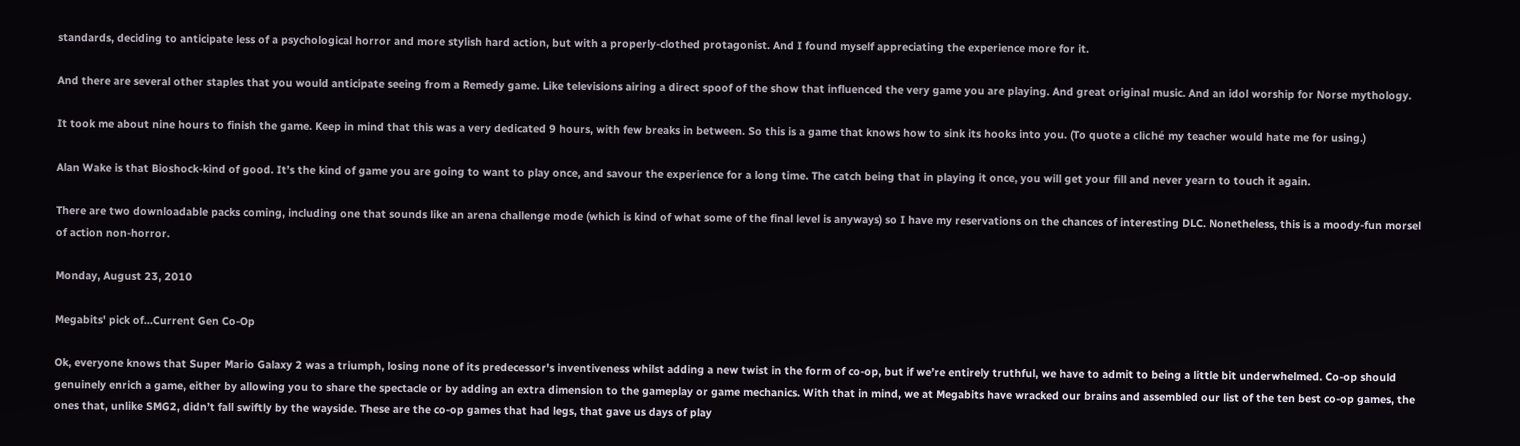standards, deciding to anticipate less of a psychological horror and more stylish hard action, but with a properly-clothed protagonist. And I found myself appreciating the experience more for it.

And there are several other staples that you would anticipate seeing from a Remedy game. Like televisions airing a direct spoof of the show that influenced the very game you are playing. And great original music. And an idol worship for Norse mythology.

It took me about nine hours to finish the game. Keep in mind that this was a very dedicated 9 hours, with few breaks in between. So this is a game that knows how to sink its hooks into you. (To quote a cliché my teacher would hate me for using.)

Alan Wake is that Bioshock-kind of good. It’s the kind of game you are going to want to play once, and savour the experience for a long time. The catch being that in playing it once, you will get your fill and never yearn to touch it again.

There are two downloadable packs coming, including one that sounds like an arena challenge mode (which is kind of what some of the final level is anyways) so I have my reservations on the chances of interesting DLC. Nonetheless, this is a moody-fun morsel of action non-horror.

Monday, August 23, 2010

Megabits' pick of...Current Gen Co-Op

Ok, everyone knows that Super Mario Galaxy 2 was a triumph, losing none of its predecessor's inventiveness whilst adding a new twist in the form of co-op, but if we’re entirely truthful, we have to admit to being a little bit underwhelmed. Co-op should genuinely enrich a game, either by allowing you to share the spectacle or by adding an extra dimension to the gameplay or game mechanics. With that in mind, we at Megabits have wracked our brains and assembled our list of the ten best co-op games, the ones that, unlike SMG2, didn’t fall swiftly by the wayside. These are the co-op games that had legs, that gave us days of play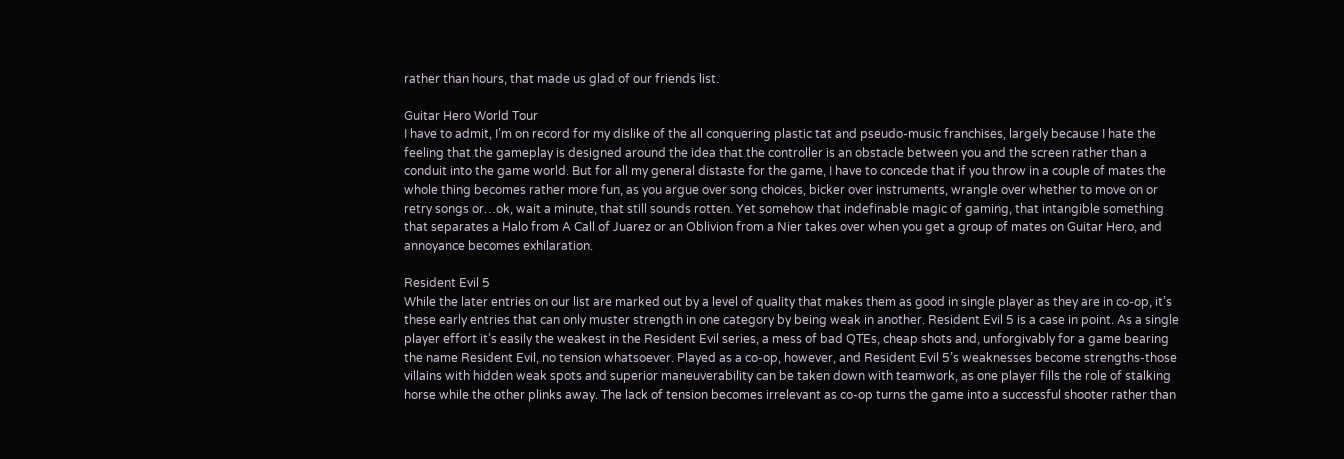rather than hours, that made us glad of our friends list.

Guitar Hero World Tour
I have to admit, I’m on record for my dislike of the all conquering plastic tat and pseudo-music franchises, largely because I hate the feeling that the gameplay is designed around the idea that the controller is an obstacle between you and the screen rather than a conduit into the game world. But for all my general distaste for the game, I have to concede that if you throw in a couple of mates the whole thing becomes rather more fun, as you argue over song choices, bicker over instruments, wrangle over whether to move on or retry songs or…ok, wait a minute, that still sounds rotten. Yet somehow that indefinable magic of gaming, that intangible something that separates a Halo from A Call of Juarez or an Oblivion from a Nier takes over when you get a group of mates on Guitar Hero, and annoyance becomes exhilaration.

Resident Evil 5
While the later entries on our list are marked out by a level of quality that makes them as good in single player as they are in co-op, it’s these early entries that can only muster strength in one category by being weak in another. Resident Evil 5 is a case in point. As a single player effort it’s easily the weakest in the Resident Evil series, a mess of bad QTEs, cheap shots and, unforgivably for a game bearing the name Resident Evil, no tension whatsoever. Played as a co-op, however, and Resident Evil 5’s weaknesses become strengths-those villains with hidden weak spots and superior maneuverability can be taken down with teamwork, as one player fills the role of stalking horse while the other plinks away. The lack of tension becomes irrelevant as co-op turns the game into a successful shooter rather than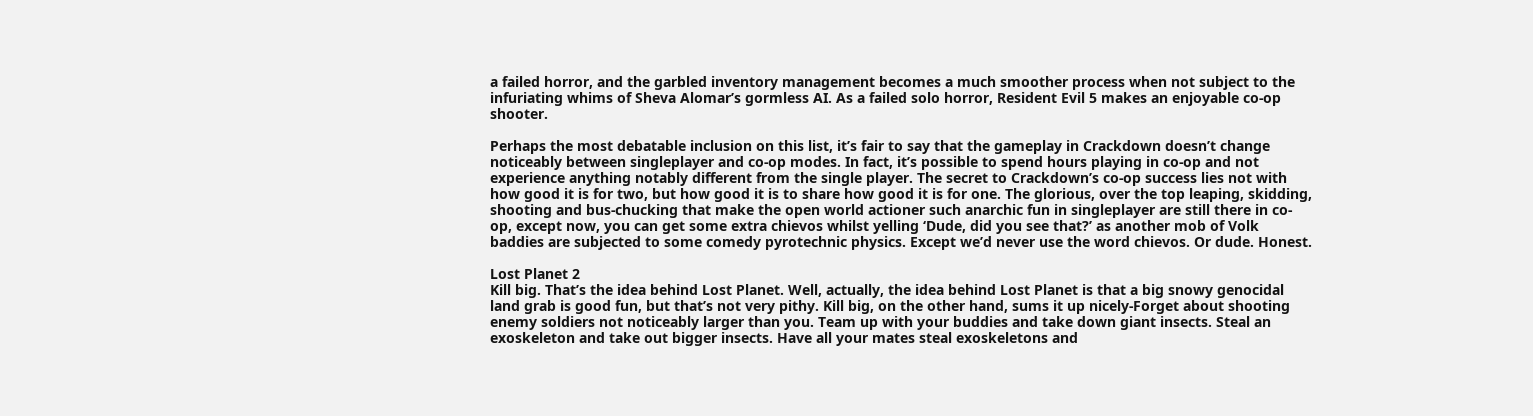a failed horror, and the garbled inventory management becomes a much smoother process when not subject to the infuriating whims of Sheva Alomar’s gormless AI. As a failed solo horror, Resident Evil 5 makes an enjoyable co-op shooter.

Perhaps the most debatable inclusion on this list, it’s fair to say that the gameplay in Crackdown doesn’t change noticeably between singleplayer and co-op modes. In fact, it’s possible to spend hours playing in co-op and not experience anything notably different from the single player. The secret to Crackdown’s co-op success lies not with how good it is for two, but how good it is to share how good it is for one. The glorious, over the top leaping, skidding, shooting and bus-chucking that make the open world actioner such anarchic fun in singleplayer are still there in co-op, except now, you can get some extra chievos whilst yelling ‘Dude, did you see that?’ as another mob of Volk baddies are subjected to some comedy pyrotechnic physics. Except we’d never use the word chievos. Or dude. Honest.

Lost Planet 2
Kill big. That’s the idea behind Lost Planet. Well, actually, the idea behind Lost Planet is that a big snowy genocidal land grab is good fun, but that’s not very pithy. Kill big, on the other hand, sums it up nicely-Forget about shooting enemy soldiers not noticeably larger than you. Team up with your buddies and take down giant insects. Steal an exoskeleton and take out bigger insects. Have all your mates steal exoskeletons and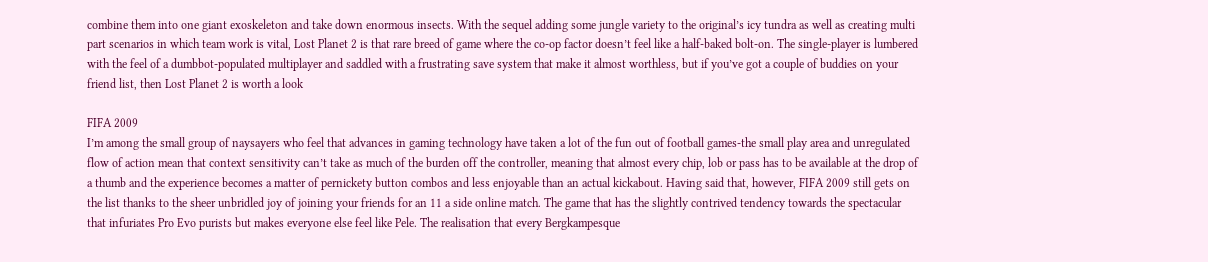combine them into one giant exoskeleton and take down enormous insects. With the sequel adding some jungle variety to the original’s icy tundra as well as creating multi part scenarios in which team work is vital, Lost Planet 2 is that rare breed of game where the co-op factor doesn’t feel like a half-baked bolt-on. The single-player is lumbered with the feel of a dumbbot-populated multiplayer and saddled with a frustrating save system that make it almost worthless, but if you’ve got a couple of buddies on your friend list, then Lost Planet 2 is worth a look

FIFA 2009
I’m among the small group of naysayers who feel that advances in gaming technology have taken a lot of the fun out of football games-the small play area and unregulated flow of action mean that context sensitivity can’t take as much of the burden off the controller, meaning that almost every chip, lob or pass has to be available at the drop of a thumb and the experience becomes a matter of pernickety button combos and less enjoyable than an actual kickabout. Having said that, however, FIFA 2009 still gets on the list thanks to the sheer unbridled joy of joining your friends for an 11 a side online match. The game that has the slightly contrived tendency towards the spectacular that infuriates Pro Evo purists but makes everyone else feel like Pele. The realisation that every Bergkampesque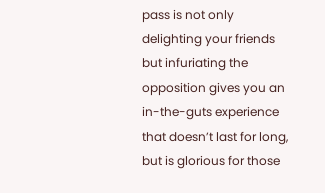pass is not only delighting your friends but infuriating the opposition gives you an in-the-guts experience that doesn’t last for long, but is glorious for those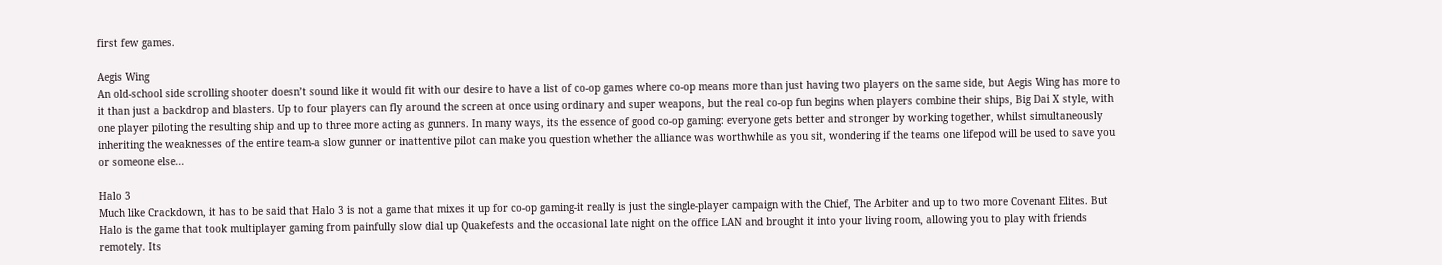first few games.

Aegis Wing
An old-school side scrolling shooter doesn’t sound like it would fit with our desire to have a list of co-op games where co-op means more than just having two players on the same side, but Aegis Wing has more to it than just a backdrop and blasters. Up to four players can fly around the screen at once using ordinary and super weapons, but the real co-op fun begins when players combine their ships, Big Dai X style, with one player piloting the resulting ship and up to three more acting as gunners. In many ways, its the essence of good co-op gaming: everyone gets better and stronger by working together, whilst simultaneously inheriting the weaknesses of the entire team-a slow gunner or inattentive pilot can make you question whether the alliance was worthwhile as you sit, wondering if the teams one lifepod will be used to save you or someone else...

Halo 3
Much like Crackdown, it has to be said that Halo 3 is not a game that mixes it up for co-op gaming-it really is just the single-player campaign with the Chief, The Arbiter and up to two more Covenant Elites. But Halo is the game that took multiplayer gaming from painfully slow dial up Quakefests and the occasional late night on the office LAN and brought it into your living room, allowing you to play with friends remotely. Its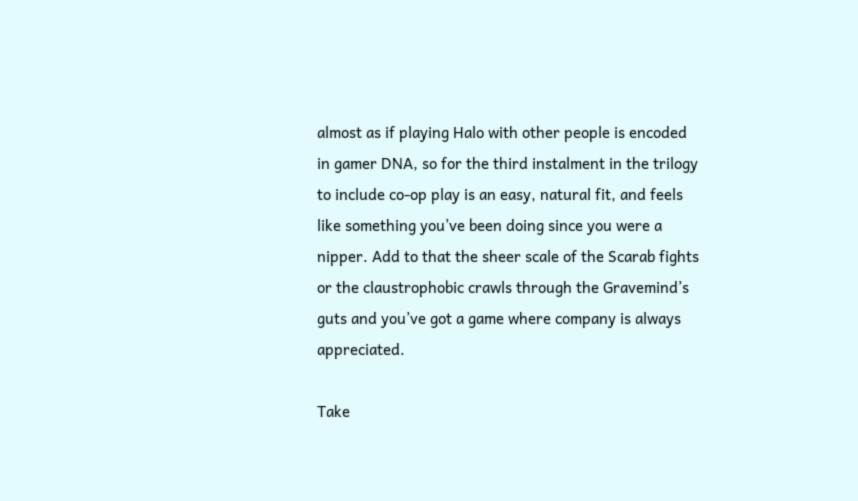almost as if playing Halo with other people is encoded in gamer DNA, so for the third instalment in the trilogy to include co-op play is an easy, natural fit, and feels like something you’ve been doing since you were a nipper. Add to that the sheer scale of the Scarab fights or the claustrophobic crawls through the Gravemind’s guts and you’ve got a game where company is always appreciated.

Take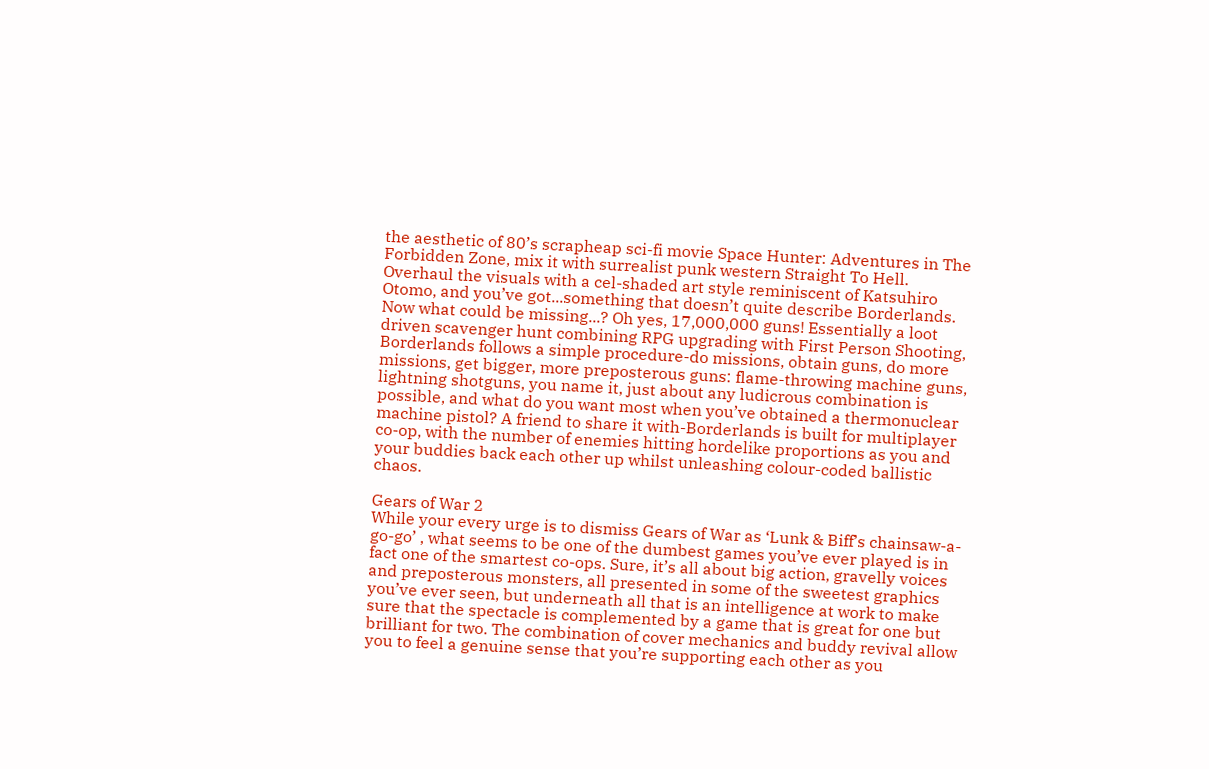the aesthetic of 80’s scrapheap sci-fi movie Space Hunter: Adventures in The Forbidden Zone, mix it with surrealist punk western Straight To Hell. Overhaul the visuals with a cel-shaded art style reminiscent of Katsuhiro Otomo, and you’ve got...something that doesn’t quite describe Borderlands. Now what could be missing...? Oh yes, 17,000,000 guns! Essentially a loot driven scavenger hunt combining RPG upgrading with First Person Shooting, Borderlands follows a simple procedure-do missions, obtain guns, do more missions, get bigger, more preposterous guns: flame-throwing machine guns, lightning shotguns, you name it, just about any ludicrous combination is possible, and what do you want most when you’ve obtained a thermonuclear machine pistol? A friend to share it with-Borderlands is built for multiplayer co-op, with the number of enemies hitting hordelike proportions as you and your buddies back each other up whilst unleashing colour-coded ballistic chaos.

Gears of War 2
While your every urge is to dismiss Gears of War as ‘Lunk & Biff’s chainsaw-a-go-go’ , what seems to be one of the dumbest games you’ve ever played is in fact one of the smartest co-ops. Sure, it’s all about big action, gravelly voices and preposterous monsters, all presented in some of the sweetest graphics you’ve ever seen, but underneath all that is an intelligence at work to make sure that the spectacle is complemented by a game that is great for one but brilliant for two. The combination of cover mechanics and buddy revival allow you to feel a genuine sense that you’re supporting each other as you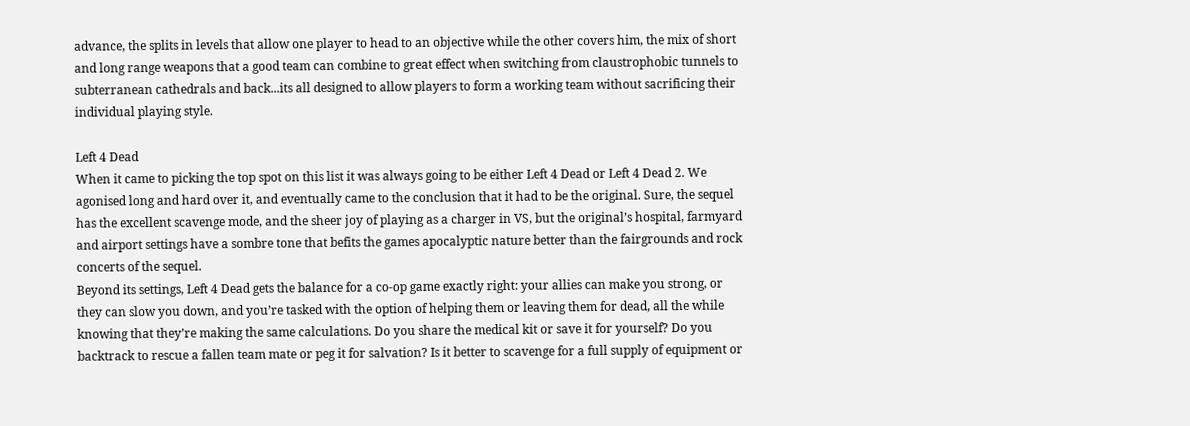advance, the splits in levels that allow one player to head to an objective while the other covers him, the mix of short and long range weapons that a good team can combine to great effect when switching from claustrophobic tunnels to subterranean cathedrals and back...its all designed to allow players to form a working team without sacrificing their individual playing style.

Left 4 Dead
When it came to picking the top spot on this list it was always going to be either Left 4 Dead or Left 4 Dead 2. We agonised long and hard over it, and eventually came to the conclusion that it had to be the original. Sure, the sequel has the excellent scavenge mode, and the sheer joy of playing as a charger in VS, but the original’s hospital, farmyard and airport settings have a sombre tone that befits the games apocalyptic nature better than the fairgrounds and rock concerts of the sequel.
Beyond its settings, Left 4 Dead gets the balance for a co-op game exactly right: your allies can make you strong, or they can slow you down, and you’re tasked with the option of helping them or leaving them for dead, all the while knowing that they’re making the same calculations. Do you share the medical kit or save it for yourself? Do you backtrack to rescue a fallen team mate or peg it for salvation? Is it better to scavenge for a full supply of equipment or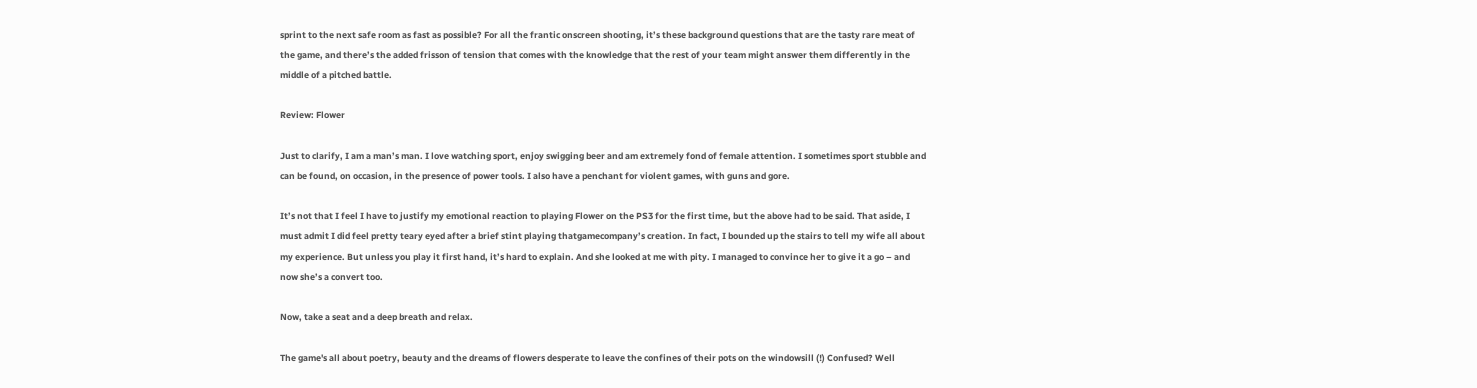sprint to the next safe room as fast as possible? For all the frantic onscreen shooting, it’s these background questions that are the tasty rare meat of the game, and there’s the added frisson of tension that comes with the knowledge that the rest of your team might answer them differently in the middle of a pitched battle.

Review: Flower

Just to clarify, I am a man’s man. I love watching sport, enjoy swigging beer and am extremely fond of female attention. I sometimes sport stubble and can be found, on occasion, in the presence of power tools. I also have a penchant for violent games, with guns and gore.

It’s not that I feel I have to justify my emotional reaction to playing Flower on the PS3 for the first time, but the above had to be said. That aside, I must admit I did feel pretty teary eyed after a brief stint playing thatgamecompany’s creation. In fact, I bounded up the stairs to tell my wife all about my experience. But unless you play it first hand, it’s hard to explain. And she looked at me with pity. I managed to convince her to give it a go – and now she’s a convert too.

Now, take a seat and a deep breath and relax.

The game's all about poetry, beauty and the dreams of flowers desperate to leave the confines of their pots on the windowsill (!) Confused? Well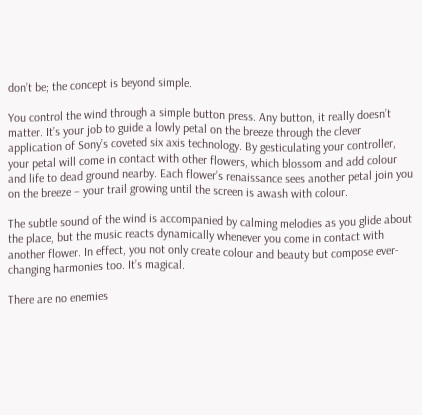don’t be; the concept is beyond simple.

You control the wind through a simple button press. Any button, it really doesn’t matter. It’s your job to guide a lowly petal on the breeze through the clever application of Sony’s coveted six axis technology. By gesticulating your controller, your petal will come in contact with other flowers, which blossom and add colour and life to dead ground nearby. Each flower’s renaissance sees another petal join you on the breeze – your trail growing until the screen is awash with colour.

The subtle sound of the wind is accompanied by calming melodies as you glide about the place, but the music reacts dynamically whenever you come in contact with another flower. In effect, you not only create colour and beauty but compose ever-changing harmonies too. It’s magical.

There are no enemies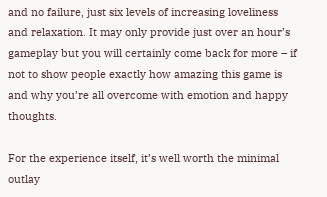and no failure, just six levels of increasing loveliness and relaxation. It may only provide just over an hour’s gameplay but you will certainly come back for more – if not to show people exactly how amazing this game is and why you’re all overcome with emotion and happy thoughts.

For the experience itself, it’s well worth the minimal outlay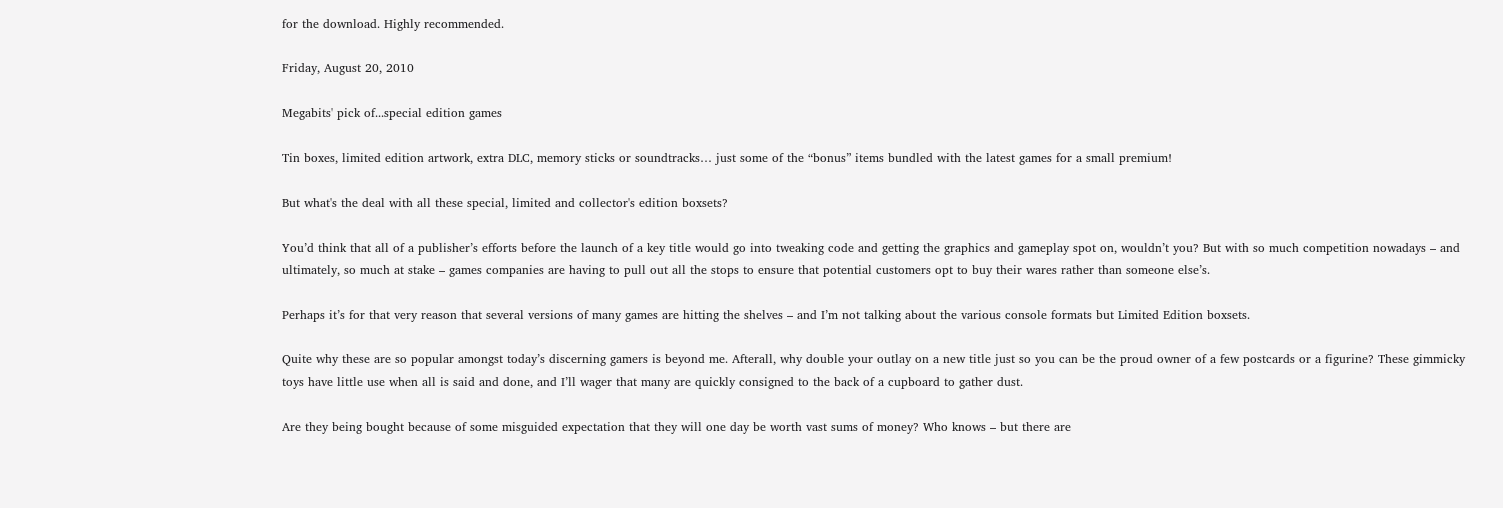for the download. Highly recommended.

Friday, August 20, 2010

Megabits' pick of...special edition games

Tin boxes, limited edition artwork, extra DLC, memory sticks or soundtracks… just some of the “bonus” items bundled with the latest games for a small premium!

But what's the deal with all these special, limited and collector's edition boxsets?

You’d think that all of a publisher’s efforts before the launch of a key title would go into tweaking code and getting the graphics and gameplay spot on, wouldn’t you? But with so much competition nowadays – and ultimately, so much at stake – games companies are having to pull out all the stops to ensure that potential customers opt to buy their wares rather than someone else’s.

Perhaps it’s for that very reason that several versions of many games are hitting the shelves – and I’m not talking about the various console formats but Limited Edition boxsets.

Quite why these are so popular amongst today’s discerning gamers is beyond me. Afterall, why double your outlay on a new title just so you can be the proud owner of a few postcards or a figurine? These gimmicky toys have little use when all is said and done, and I’ll wager that many are quickly consigned to the back of a cupboard to gather dust.

Are they being bought because of some misguided expectation that they will one day be worth vast sums of money? Who knows – but there are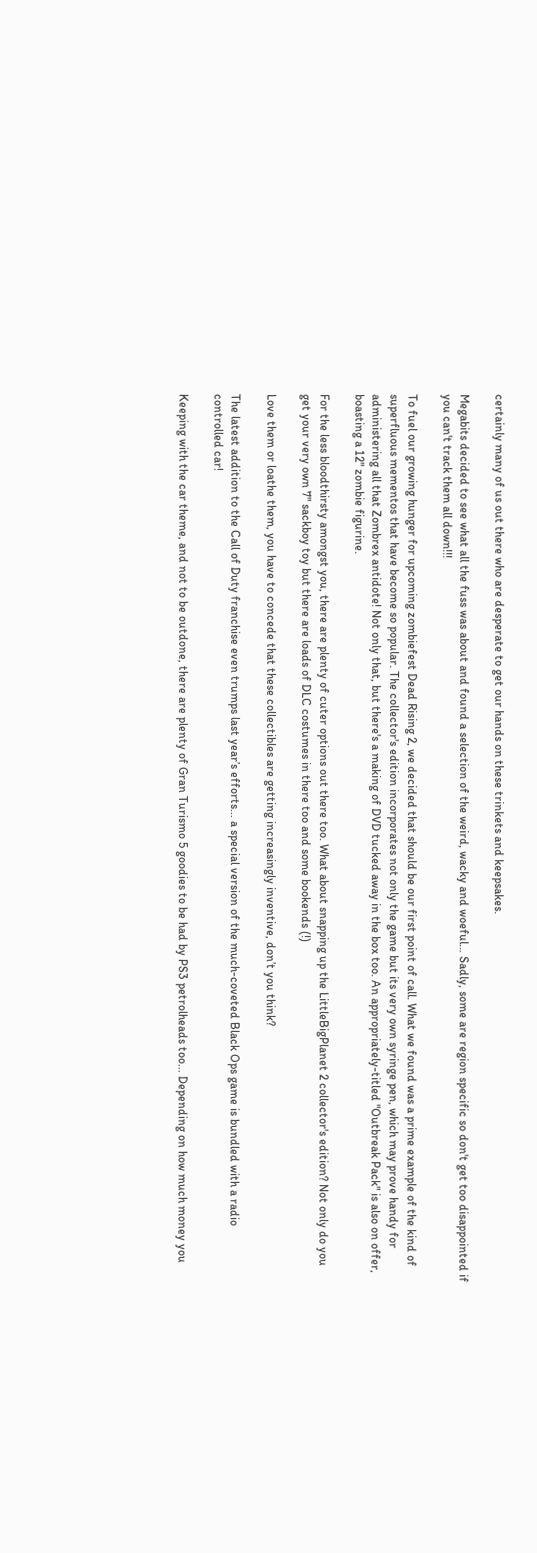certainly many of us out there who are desperate to get our hands on these trinkets and keepsakes.

Megabits decided to see what all the fuss was about and found a selection of the weird, wacky and woeful… Sadly, some are region specific so don't get too disappointed if you can't track them all down!!!

To fuel our growing hunger for upcoming zombiefest Dead Rising 2, we decided that should be our first point of call. What we found was a prime example of the kind of superfluous mementos that have become so popular. The collector's edition incorporates not only the game but its very own syringe pen, which may prove handy for administering all that Zombrex antidote! Not only that, but there's a making of DVD tucked away in the box too. An appropriately-titled "Outbreak Pack" is also on offer, boasting a 12" zombie figurine.

For the less bloodthirsty amongst you, there are plenty of cuter options out there too. What about snapping up the LittleBigPlanet 2 collector's edition? Not only do you get your very own 7" sackboy toy but there are loads of DLC costumes in there too and some bookends (!)

Love them or loathe them, you have to concede that these collectibles are getting increasingly inventive, don’t you think?

The latest addition to the Call of Duty franchise even trumps last year’s efforts... a special version of the much-coveted Black Ops game is bundled with a radio controlled car!

Keeping with the car theme, and not to be outdone, there are plenty of Gran Turismo 5 goodies to be had by PS3 petrolheads too... Depending on how much money you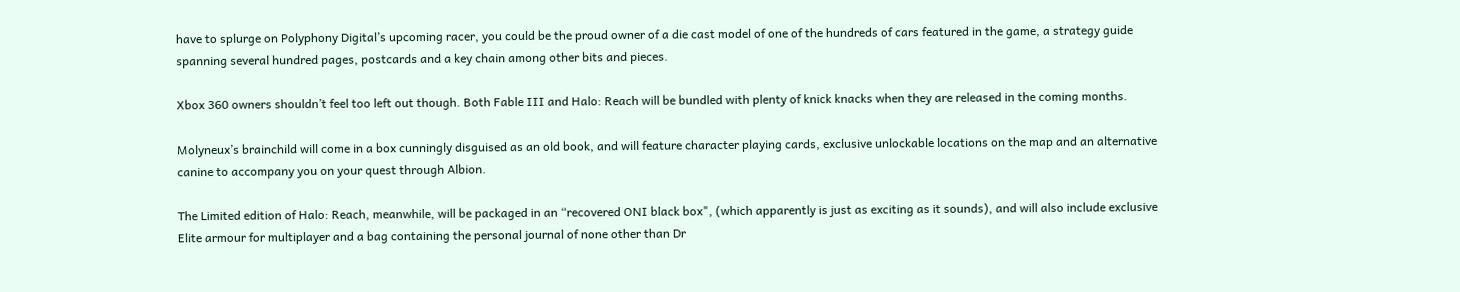have to splurge on Polyphony Digital’s upcoming racer, you could be the proud owner of a die cast model of one of the hundreds of cars featured in the game, a strategy guide spanning several hundred pages, postcards and a key chain among other bits and pieces.

Xbox 360 owners shouldn’t feel too left out though. Both Fable III and Halo: Reach will be bundled with plenty of knick knacks when they are released in the coming months.

Molyneux’s brainchild will come in a box cunningly disguised as an old book, and will feature character playing cards, exclusive unlockable locations on the map and an alternative canine to accompany you on your quest through Albion.

The Limited edition of Halo: Reach, meanwhile, will be packaged in an “recovered ONI black box", (which apparently is just as exciting as it sounds), and will also include exclusive Elite armour for multiplayer and a bag containing the personal journal of none other than Dr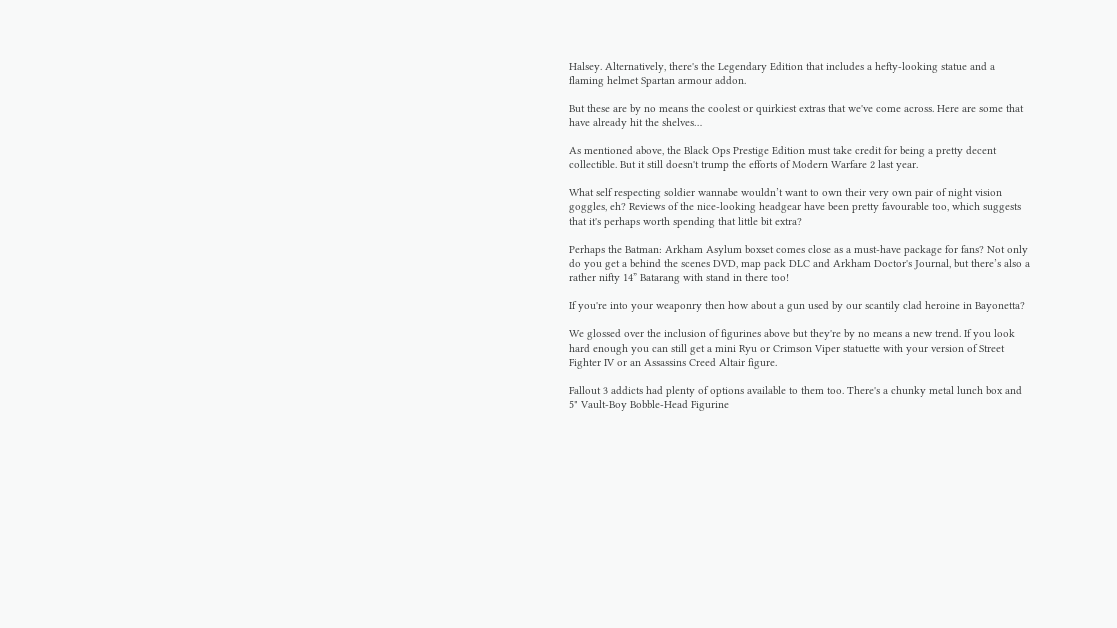Halsey. Alternatively, there's the Legendary Edition that includes a hefty-looking statue and a flaming helmet Spartan armour addon.

But these are by no means the coolest or quirkiest extras that we've come across. Here are some that have already hit the shelves…

As mentioned above, the Black Ops Prestige Edition must take credit for being a pretty decent collectible. But it still doesn't trump the efforts of Modern Warfare 2 last year.

What self respecting soldier wannabe wouldn’t want to own their very own pair of night vision goggles, eh? Reviews of the nice-looking headgear have been pretty favourable too, which suggests that it's perhaps worth spending that little bit extra?

Perhaps the Batman: Arkham Asylum boxset comes close as a must-have package for fans? Not only do you get a behind the scenes DVD, map pack DLC and Arkham Doctor's Journal, but there’s also a rather nifty 14” Batarang with stand in there too!

If you're into your weaponry then how about a gun used by our scantily clad heroine in Bayonetta?

We glossed over the inclusion of figurines above but they're by no means a new trend. If you look hard enough you can still get a mini Ryu or Crimson Viper statuette with your version of Street Fighter IV or an Assassins Creed Altair figure.

Fallout 3 addicts had plenty of options available to them too. There's a chunky metal lunch box and 5" Vault-Boy Bobble-Head Figurine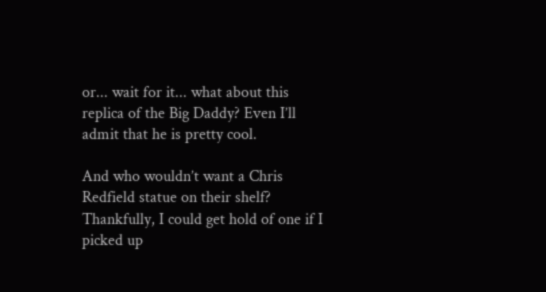or... wait for it... what about this
replica of the Big Daddy? Even I’ll admit that he is pretty cool.

And who wouldn’t want a Chris Redfield statue on their shelf? Thankfully, I could get hold of one if I picked up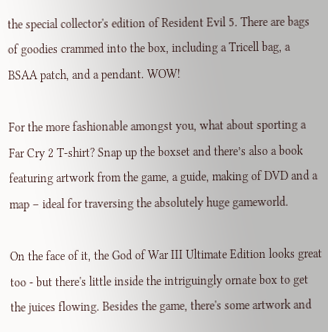the special collector's edition of Resident Evil 5. There are bags of goodies crammed into the box, including a Tricell bag, a BSAA patch, and a pendant. WOW!

For the more fashionable amongst you, what about sporting a Far Cry 2 T-shirt? Snap up the boxset and there’s also a book featuring artwork from the game, a guide, making of DVD and a map – ideal for traversing the absolutely huge gameworld.

On the face of it, the God of War III Ultimate Edition looks great too - but there's little inside the intriguingly ornate box to get the juices flowing. Besides the game, there's some artwork and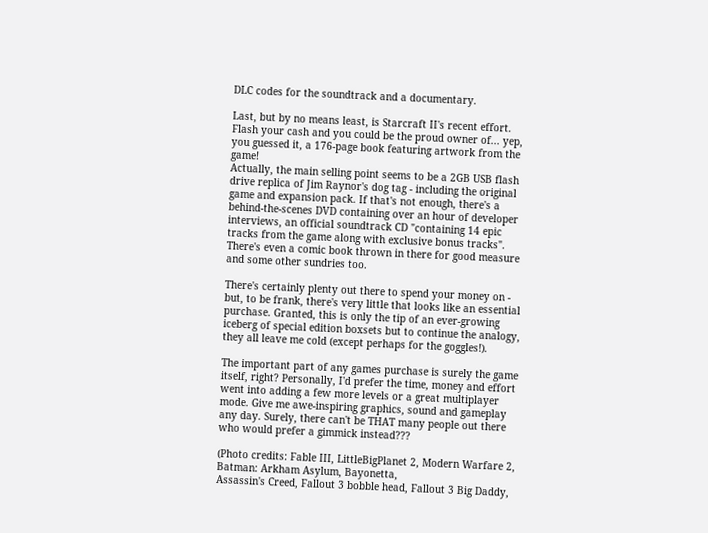DLC codes for the soundtrack and a documentary.

Last, but by no means least, is Starcraft II's recent effort. Flash your cash and you could be the proud owner of... yep, you guessed it, a 176-page book featuring artwork from the game!
Actually, the main selling point seems to be a 2GB USB flash drive replica of Jim Raynor's dog tag - including the original game and expansion pack. If that's not enough, there's a behind-the-scenes DVD containing over an hour of developer interviews, an official soundtrack CD "containing 14 epic tracks from the game along with exclusive bonus tracks". There's even a comic book thrown in there for good measure and some other sundries too.

There's certainly plenty out there to spend your money on - but, to be frank, there's very little that looks like an essential purchase. Granted, this is only the tip of an ever-growing iceberg of special edition boxsets but to continue the analogy, they all leave me cold (except perhaps for the goggles!).

The important part of any games purchase is surely the game itself, right? Personally, I'd prefer the time, money and effort went into adding a few more levels or a great multiplayer mode. Give me awe-inspiring graphics, sound and gameplay any day. Surely, there can't be THAT many people out there who would prefer a gimmick instead???

(Photo credits: Fable III, LittleBigPlanet 2, Modern Warfare 2, Batman: Arkham Asylum, Bayonetta,
Assassin's Creed, Fallout 3 bobble head, Fallout 3 Big Daddy,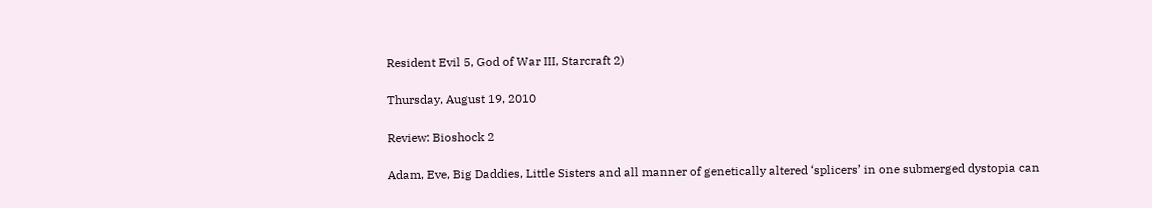Resident Evil 5, God of War III, Starcraft 2)

Thursday, August 19, 2010

Review: Bioshock 2

Adam, Eve, Big Daddies, Little Sisters and all manner of genetically altered ‘splicers’ in one submerged dystopia can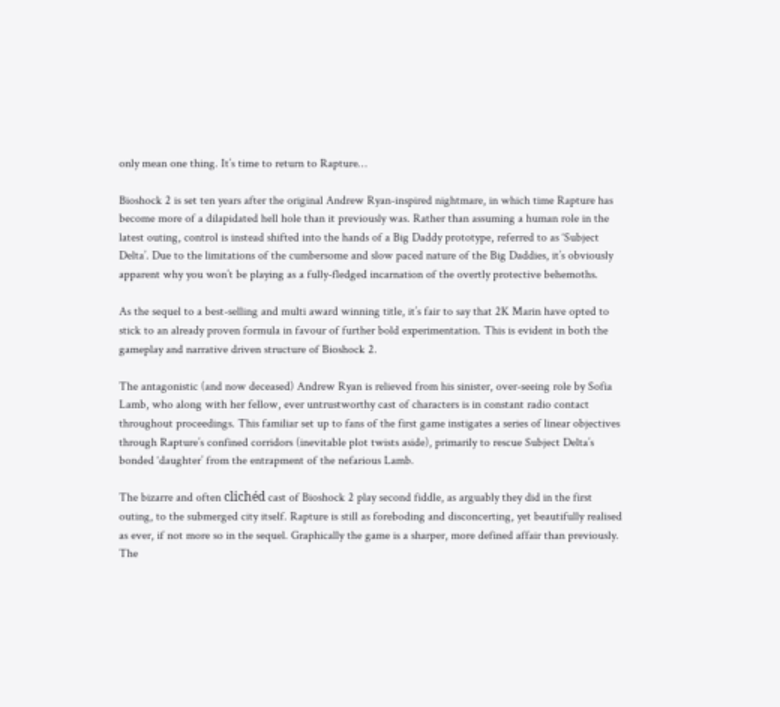only mean one thing. It’s time to return to Rapture…

Bioshock 2 is set ten years after the original Andrew Ryan-inspired nightmare, in which time Rapture has become more of a dilapidated hell hole than it previously was. Rather than assuming a human role in the latest outing, control is instead shifted into the hands of a Big Daddy prototype, referred to as ‘Subject Delta’. Due to the limitations of the cumbersome and slow paced nature of the Big Daddies, it’s obviously apparent why you won’t be playing as a fully-fledged incarnation of the overtly protective behemoths.

As the sequel to a best-selling and multi award winning title, it’s fair to say that 2K Marin have opted to stick to an already proven formula in favour of further bold experimentation. This is evident in both the gameplay and narrative driven structure of Bioshock 2.

The antagonistic (and now deceased) Andrew Ryan is relieved from his sinister, over-seeing role by Sofia Lamb, who along with her fellow, ever untrustworthy cast of characters is in constant radio contact throughout proceedings. This familiar set up to fans of the first game instigates a series of linear objectives through Rapture’s confined corridors (inevitable plot twists aside), primarily to rescue Subject Delta’s bonded ‘daughter’ from the entrapment of the nefarious Lamb.

The bizarre and often clichéd cast of Bioshock 2 play second fiddle, as arguably they did in the first outing, to the submerged city itself. Rapture is still as foreboding and disconcerting, yet beautifully realised as ever, if not more so in the sequel. Graphically the game is a sharper, more defined affair than previously. The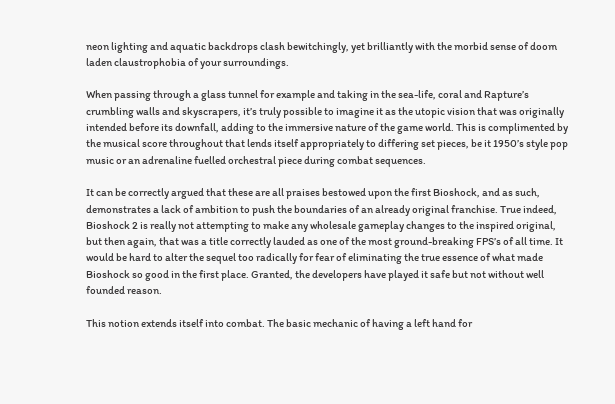neon lighting and aquatic backdrops clash bewitchingly, yet brilliantly with the morbid sense of doom laden claustrophobia of your surroundings.

When passing through a glass tunnel for example and taking in the sea-life, coral and Rapture’s crumbling walls and skyscrapers, it’s truly possible to imagine it as the utopic vision that was originally intended before its downfall, adding to the immersive nature of the game world. This is complimented by the musical score throughout that lends itself appropriately to differing set pieces, be it 1950’s style pop music or an adrenaline fuelled orchestral piece during combat sequences.

It can be correctly argued that these are all praises bestowed upon the first Bioshock, and as such, demonstrates a lack of ambition to push the boundaries of an already original franchise. True indeed, Bioshock 2 is really not attempting to make any wholesale gameplay changes to the inspired original, but then again, that was a title correctly lauded as one of the most ground-breaking FPS’s of all time. It would be hard to alter the sequel too radically for fear of eliminating the true essence of what made Bioshock so good in the first place. Granted, the developers have played it safe but not without well founded reason.

This notion extends itself into combat. The basic mechanic of having a left hand for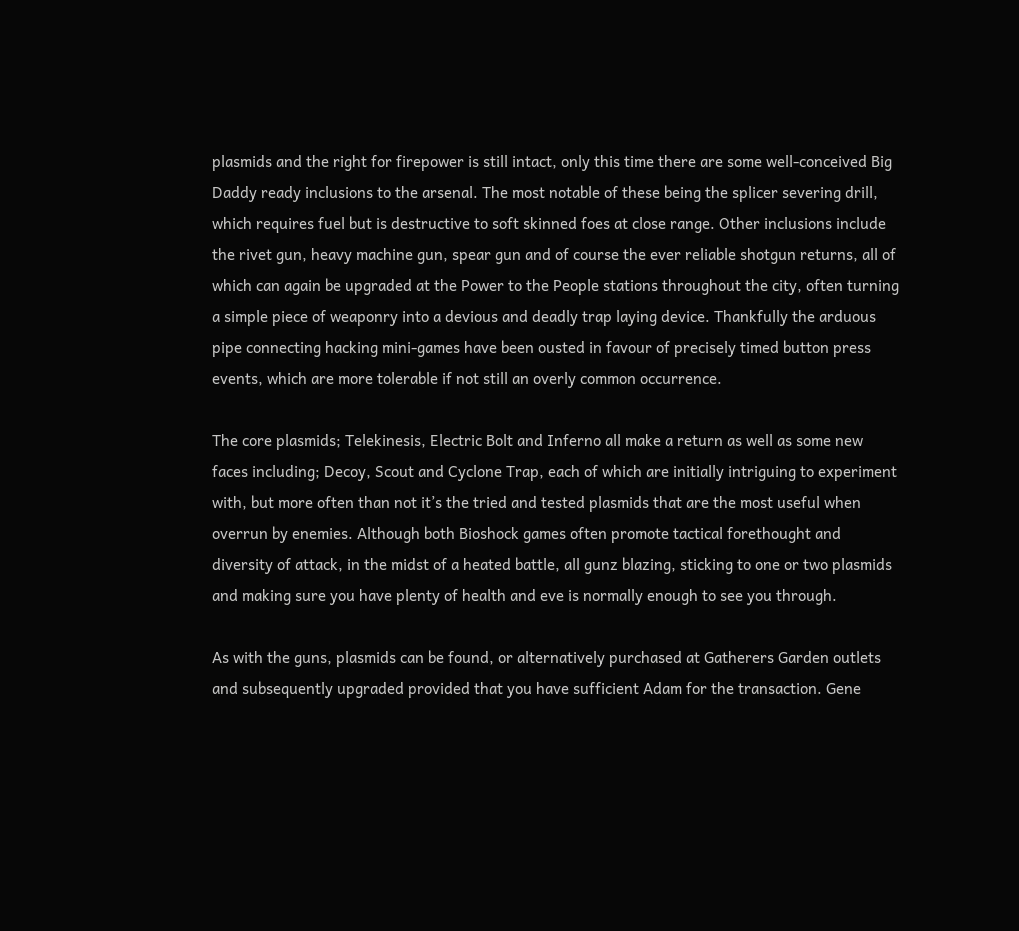plasmids and the right for firepower is still intact, only this time there are some well-conceived Big Daddy ready inclusions to the arsenal. The most notable of these being the splicer severing drill, which requires fuel but is destructive to soft skinned foes at close range. Other inclusions include the rivet gun, heavy machine gun, spear gun and of course the ever reliable shotgun returns, all of which can again be upgraded at the Power to the People stations throughout the city, often turning a simple piece of weaponry into a devious and deadly trap laying device. Thankfully the arduous pipe connecting hacking mini-games have been ousted in favour of precisely timed button press events, which are more tolerable if not still an overly common occurrence.

The core plasmids; Telekinesis, Electric Bolt and Inferno all make a return as well as some new faces including; Decoy, Scout and Cyclone Trap, each of which are initially intriguing to experiment with, but more often than not it’s the tried and tested plasmids that are the most useful when overrun by enemies. Although both Bioshock games often promote tactical forethought and diversity of attack, in the midst of a heated battle, all gunz blazing, sticking to one or two plasmids and making sure you have plenty of health and eve is normally enough to see you through.

As with the guns, plasmids can be found, or alternatively purchased at Gatherers Garden outlets and subsequently upgraded provided that you have sufficient Adam for the transaction. Gene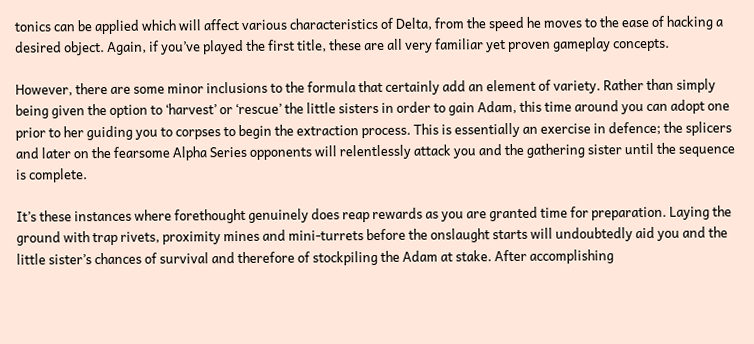tonics can be applied which will affect various characteristics of Delta, from the speed he moves to the ease of hacking a desired object. Again, if you’ve played the first title, these are all very familiar yet proven gameplay concepts.

However, there are some minor inclusions to the formula that certainly add an element of variety. Rather than simply being given the option to ‘harvest’ or ‘rescue’ the little sisters in order to gain Adam, this time around you can adopt one prior to her guiding you to corpses to begin the extraction process. This is essentially an exercise in defence; the splicers and later on the fearsome Alpha Series opponents will relentlessly attack you and the gathering sister until the sequence is complete.

It’s these instances where forethought genuinely does reap rewards as you are granted time for preparation. Laying the ground with trap rivets, proximity mines and mini-turrets before the onslaught starts will undoubtedly aid you and the little sister’s chances of survival and therefore of stockpiling the Adam at stake. After accomplishing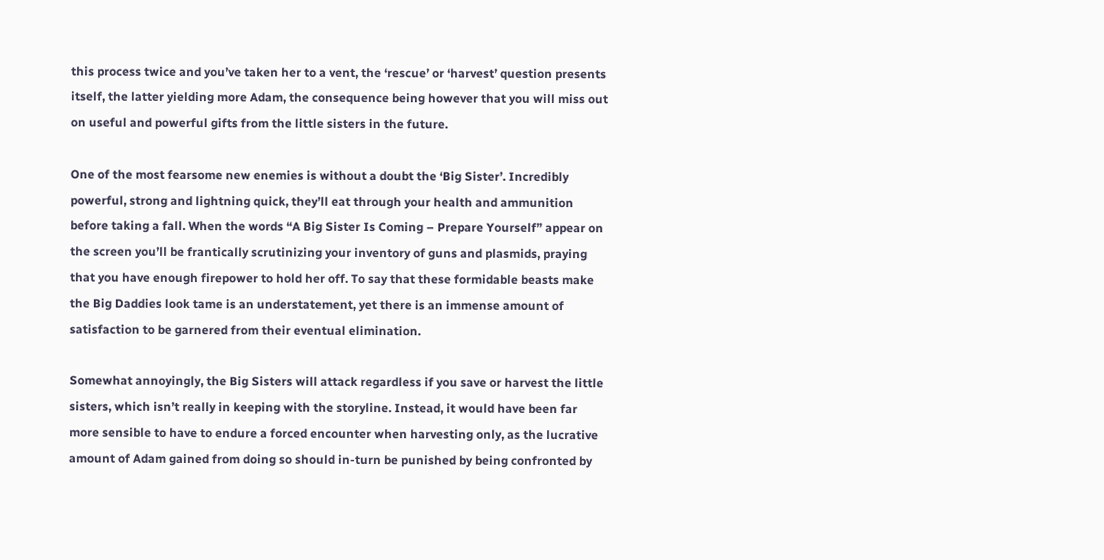this process twice and you’ve taken her to a vent, the ‘rescue’ or ‘harvest’ question presents itself, the latter yielding more Adam, the consequence being however that you will miss out on useful and powerful gifts from the little sisters in the future.

One of the most fearsome new enemies is without a doubt the ‘Big Sister’. Incredibly powerful, strong and lightning quick, they’ll eat through your health and ammunition before taking a fall. When the words “A Big Sister Is Coming – Prepare Yourself” appear on the screen you’ll be frantically scrutinizing your inventory of guns and plasmids, praying that you have enough firepower to hold her off. To say that these formidable beasts make the Big Daddies look tame is an understatement, yet there is an immense amount of satisfaction to be garnered from their eventual elimination.

Somewhat annoyingly, the Big Sisters will attack regardless if you save or harvest the little sisters, which isn’t really in keeping with the storyline. Instead, it would have been far more sensible to have to endure a forced encounter when harvesting only, as the lucrative amount of Adam gained from doing so should in-turn be punished by being confronted by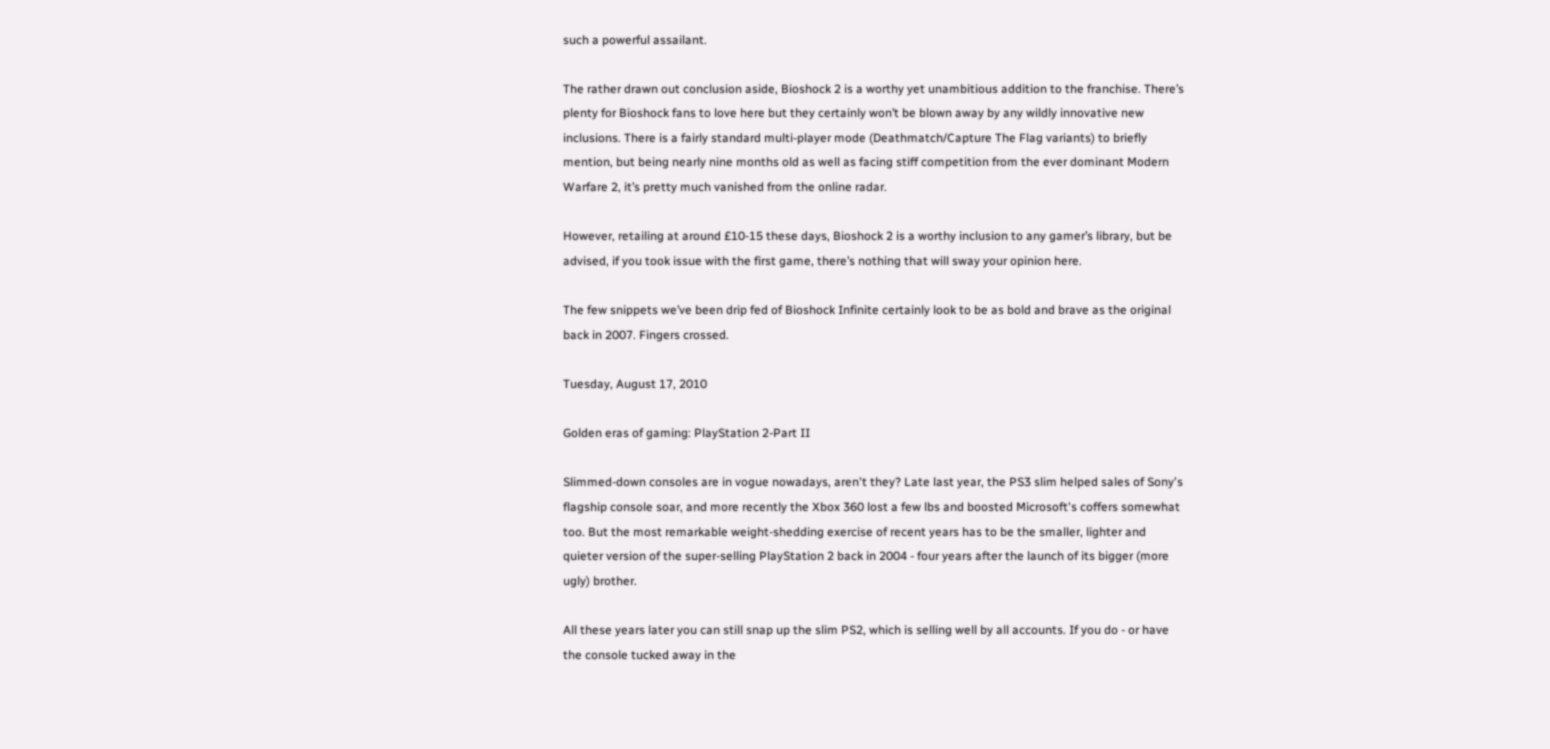such a powerful assailant.

The rather drawn out conclusion aside, Bioshock 2 is a worthy yet unambitious addition to the franchise. There’s plenty for Bioshock fans to love here but they certainly won’t be blown away by any wildly innovative new inclusions. There is a fairly standard multi-player mode (Deathmatch/Capture The Flag variants) to briefly mention, but being nearly nine months old as well as facing stiff competition from the ever dominant Modern Warfare 2, it’s pretty much vanished from the online radar.

However, retailing at around £10-15 these days, Bioshock 2 is a worthy inclusion to any gamer’s library, but be advised, if you took issue with the first game, there’s nothing that will sway your opinion here.

The few snippets we’ve been drip fed of Bioshock Infinite certainly look to be as bold and brave as the original back in 2007. Fingers crossed.

Tuesday, August 17, 2010

Golden eras of gaming: PlayStation 2-Part II

Slimmed-down consoles are in vogue nowadays, aren't they? Late last year, the PS3 slim helped sales of Sony's flagship console soar, and more recently the Xbox 360 lost a few lbs and boosted Microsoft's coffers somewhat too. But the most remarkable weight-shedding exercise of recent years has to be the smaller, lighter and quieter version of the super-selling PlayStation 2 back in 2004 - four years after the launch of its bigger (more ugly) brother.

All these years later you can still snap up the slim PS2, which is selling well by all accounts. If you do - or have the console tucked away in the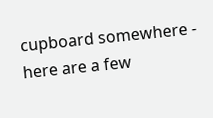cupboard somewhere - here are a few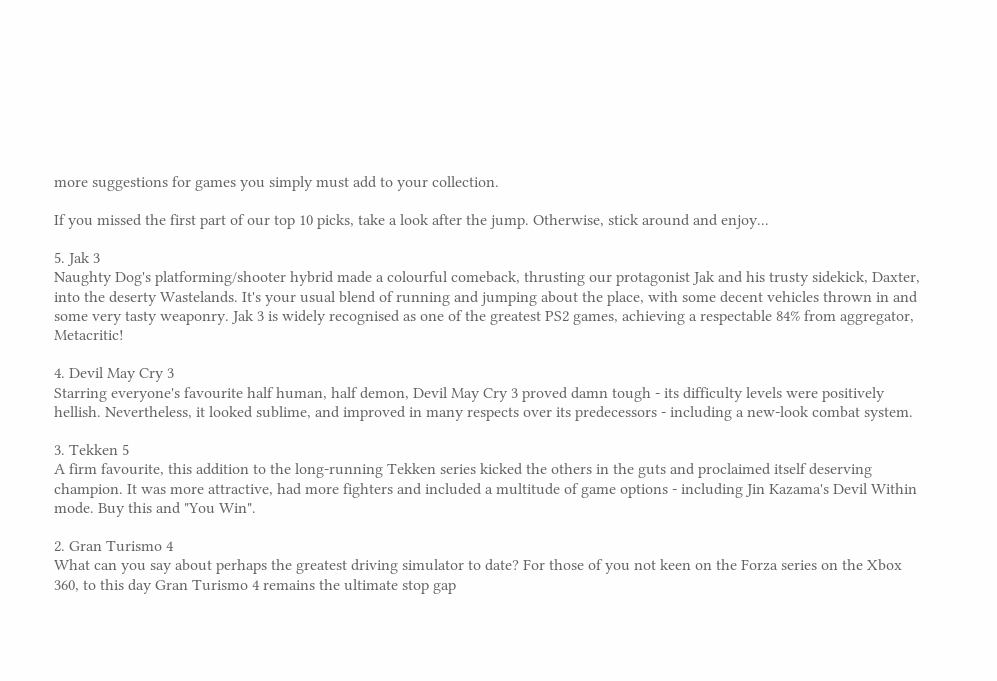more suggestions for games you simply must add to your collection.

If you missed the first part of our top 10 picks, take a look after the jump. Otherwise, stick around and enjoy...

5. Jak 3
Naughty Dog's platforming/shooter hybrid made a colourful comeback, thrusting our protagonist Jak and his trusty sidekick, Daxter, into the deserty Wastelands. It's your usual blend of running and jumping about the place, with some decent vehicles thrown in and some very tasty weaponry. Jak 3 is widely recognised as one of the greatest PS2 games, achieving a respectable 84% from aggregator, Metacritic!

4. Devil May Cry 3
Starring everyone's favourite half human, half demon, Devil May Cry 3 proved damn tough - its difficulty levels were positively hellish. Nevertheless, it looked sublime, and improved in many respects over its predecessors - including a new-look combat system.

3. Tekken 5
A firm favourite, this addition to the long-running Tekken series kicked the others in the guts and proclaimed itself deserving champion. It was more attractive, had more fighters and included a multitude of game options - including Jin Kazama's Devil Within mode. Buy this and "You Win".

2. Gran Turismo 4
What can you say about perhaps the greatest driving simulator to date? For those of you not keen on the Forza series on the Xbox 360, to this day Gran Turismo 4 remains the ultimate stop gap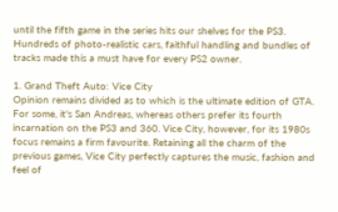until the fifth game in the series hits our shelves for the PS3. Hundreds of photo-realistic cars, faithful handling and bundles of tracks made this a must have for every PS2 owner.

1. Grand Theft Auto: Vice City
Opinion remains divided as to which is the ultimate edition of GTA. For some, it's San Andreas, whereas others prefer its fourth incarnation on the PS3 and 360. Vice City, however, for its 1980s focus remains a firm favourite. Retaining all the charm of the previous games, Vice City perfectly captures the music, fashion and feel of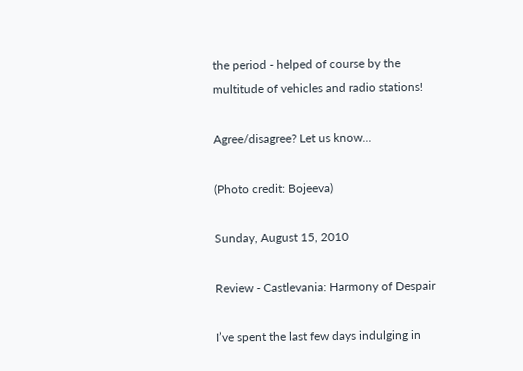the period - helped of course by the multitude of vehicles and radio stations!

Agree/disagree? Let us know...

(Photo credit: Bojeeva)

Sunday, August 15, 2010

Review - Castlevania: Harmony of Despair

I’ve spent the last few days indulging in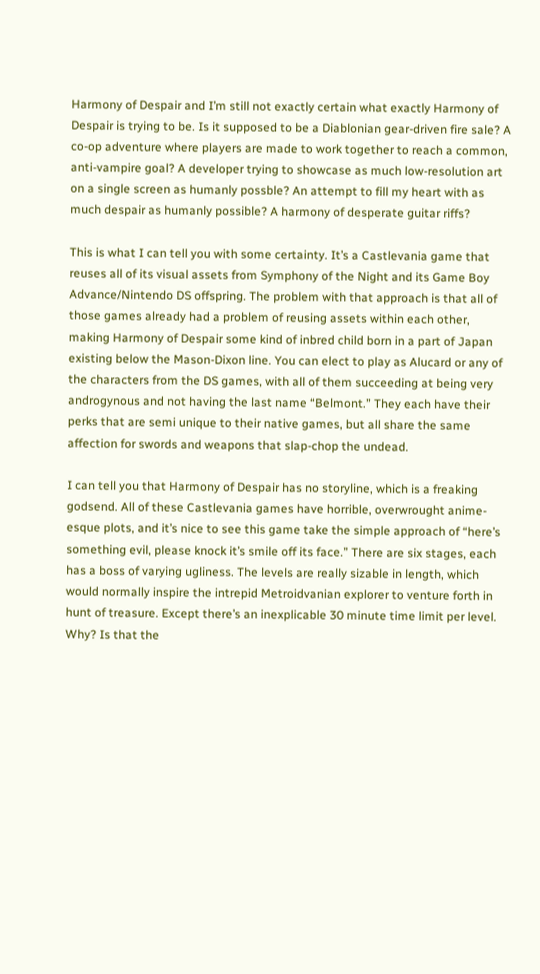Harmony of Despair and I’m still not exactly certain what exactly Harmony of Despair is trying to be. Is it supposed to be a Diablonian gear-driven fire sale? A co-op adventure where players are made to work together to reach a common, anti-vampire goal? A developer trying to showcase as much low-resolution art on a single screen as humanly possble? An attempt to fill my heart with as much despair as humanly possible? A harmony of desperate guitar riffs?

This is what I can tell you with some certainty. It’s a Castlevania game that reuses all of its visual assets from Symphony of the Night and its Game Boy Advance/Nintendo DS offspring. The problem with that approach is that all of those games already had a problem of reusing assets within each other, making Harmony of Despair some kind of inbred child born in a part of Japan existing below the Mason-Dixon line. You can elect to play as Alucard or any of the characters from the DS games, with all of them succeeding at being very androgynous and not having the last name “Belmont.” They each have their perks that are semi unique to their native games, but all share the same affection for swords and weapons that slap-chop the undead.

I can tell you that Harmony of Despair has no storyline, which is a freaking godsend. All of these Castlevania games have horrible, overwrought anime-esque plots, and it’s nice to see this game take the simple approach of “here’s something evil, please knock it’s smile off its face.” There are six stages, each has a boss of varying ugliness. The levels are really sizable in length, which would normally inspire the intrepid Metroidvanian explorer to venture forth in hunt of treasure. Except there’s an inexplicable 30 minute time limit per level. Why? Is that the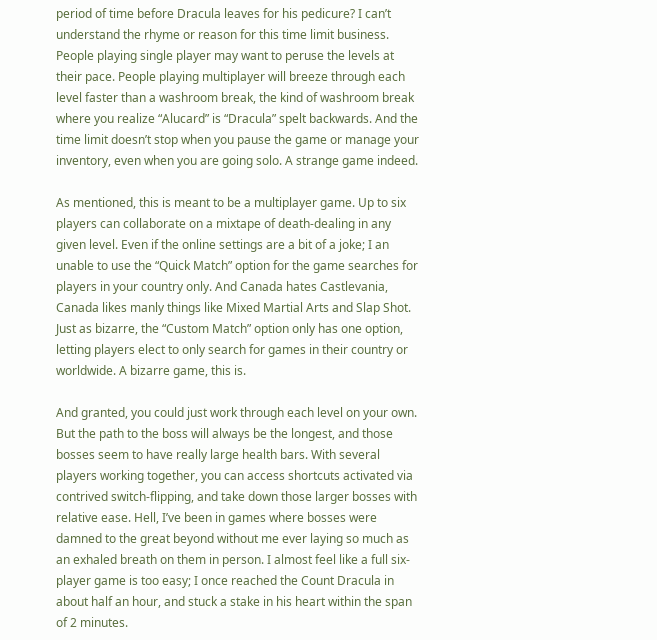period of time before Dracula leaves for his pedicure? I can’t understand the rhyme or reason for this time limit business. People playing single player may want to peruse the levels at their pace. People playing multiplayer will breeze through each level faster than a washroom break, the kind of washroom break where you realize “Alucard” is “Dracula” spelt backwards. And the time limit doesn’t stop when you pause the game or manage your inventory, even when you are going solo. A strange game indeed.

As mentioned, this is meant to be a multiplayer game. Up to six players can collaborate on a mixtape of death-dealing in any given level. Even if the online settings are a bit of a joke; I an unable to use the “Quick Match” option for the game searches for players in your country only. And Canada hates Castlevania, Canada likes manly things like Mixed Martial Arts and Slap Shot. Just as bizarre, the “Custom Match” option only has one option, letting players elect to only search for games in their country or worldwide. A bizarre game, this is.

And granted, you could just work through each level on your own. But the path to the boss will always be the longest, and those bosses seem to have really large health bars. With several players working together, you can access shortcuts activated via contrived switch-flipping, and take down those larger bosses with relative ease. Hell, I’ve been in games where bosses were damned to the great beyond without me ever laying so much as an exhaled breath on them in person. I almost feel like a full six-player game is too easy; I once reached the Count Dracula in about half an hour, and stuck a stake in his heart within the span of 2 minutes.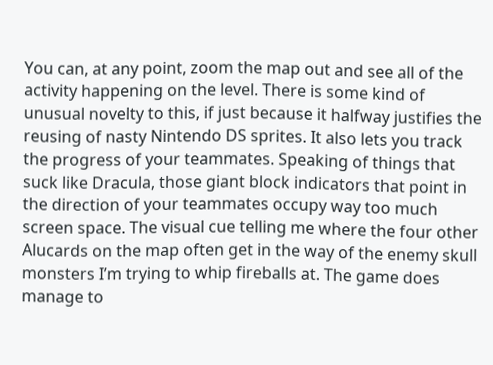You can, at any point, zoom the map out and see all of the activity happening on the level. There is some kind of unusual novelty to this, if just because it halfway justifies the reusing of nasty Nintendo DS sprites. It also lets you track the progress of your teammates. Speaking of things that suck like Dracula, those giant block indicators that point in the direction of your teammates occupy way too much screen space. The visual cue telling me where the four other Alucards on the map often get in the way of the enemy skull monsters I’m trying to whip fireballs at. The game does manage to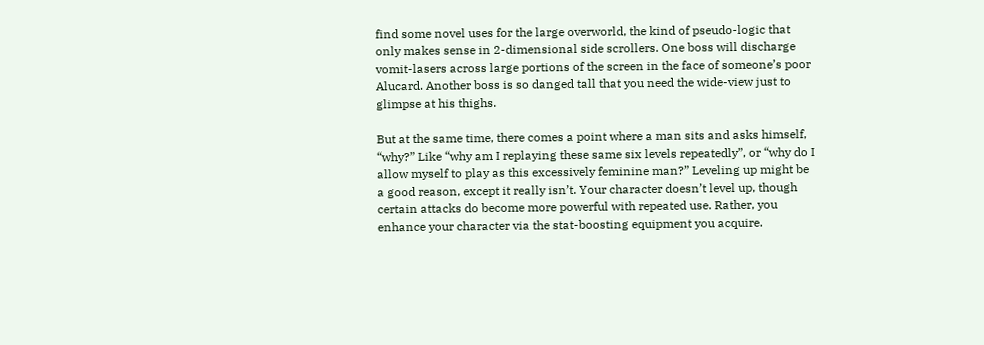find some novel uses for the large overworld, the kind of pseudo-logic that only makes sense in 2-dimensional side scrollers. One boss will discharge vomit-lasers across large portions of the screen in the face of someone’s poor Alucard. Another boss is so danged tall that you need the wide-view just to glimpse at his thighs.

But at the same time, there comes a point where a man sits and asks himself, “why?” Like “why am I replaying these same six levels repeatedly”, or “why do I allow myself to play as this excessively feminine man?” Leveling up might be a good reason, except it really isn’t. Your character doesn’t level up, though certain attacks do become more powerful with repeated use. Rather, you enhance your character via the stat-boosting equipment you acquire.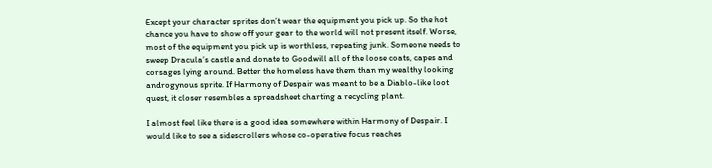Except your character sprites don’t wear the equipment you pick up. So the hot chance you have to show off your gear to the world will not present itself. Worse, most of the equipment you pick up is worthless, repeating junk. Someone needs to sweep Dracula’s castle and donate to Goodwill all of the loose coats, capes and corsages lying around. Better the homeless have them than my wealthy looking androgynous sprite. If Harmony of Despair was meant to be a Diablo-like loot quest, it closer resembles a spreadsheet charting a recycling plant.

I almost feel like there is a good idea somewhere within Harmony of Despair. I would like to see a sidescrollers whose co-operative focus reaches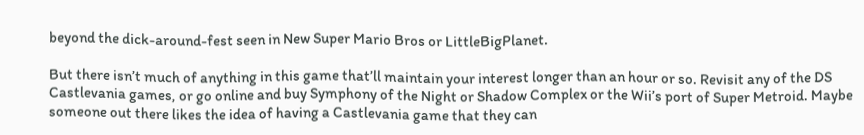beyond the dick-around-fest seen in New Super Mario Bros or LittleBigPlanet.

But there isn’t much of anything in this game that’ll maintain your interest longer than an hour or so. Revisit any of the DS Castlevania games, or go online and buy Symphony of the Night or Shadow Complex or the Wii’s port of Super Metroid. Maybe someone out there likes the idea of having a Castlevania game that they can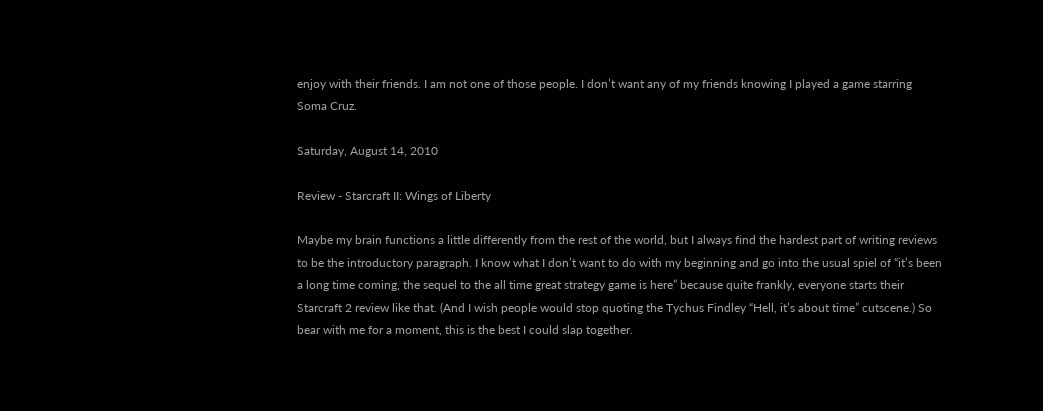enjoy with their friends. I am not one of those people. I don’t want any of my friends knowing I played a game starring Soma Cruz.

Saturday, August 14, 2010

Review - Starcraft II: Wings of Liberty

Maybe my brain functions a little differently from the rest of the world, but I always find the hardest part of writing reviews to be the introductory paragraph. I know what I don’t want to do with my beginning and go into the usual spiel of “it’s been a long time coming, the sequel to the all time great strategy game is here” because quite frankly, everyone starts their Starcraft 2 review like that. (And I wish people would stop quoting the Tychus Findley “Hell, it’s about time” cutscene.) So bear with me for a moment, this is the best I could slap together.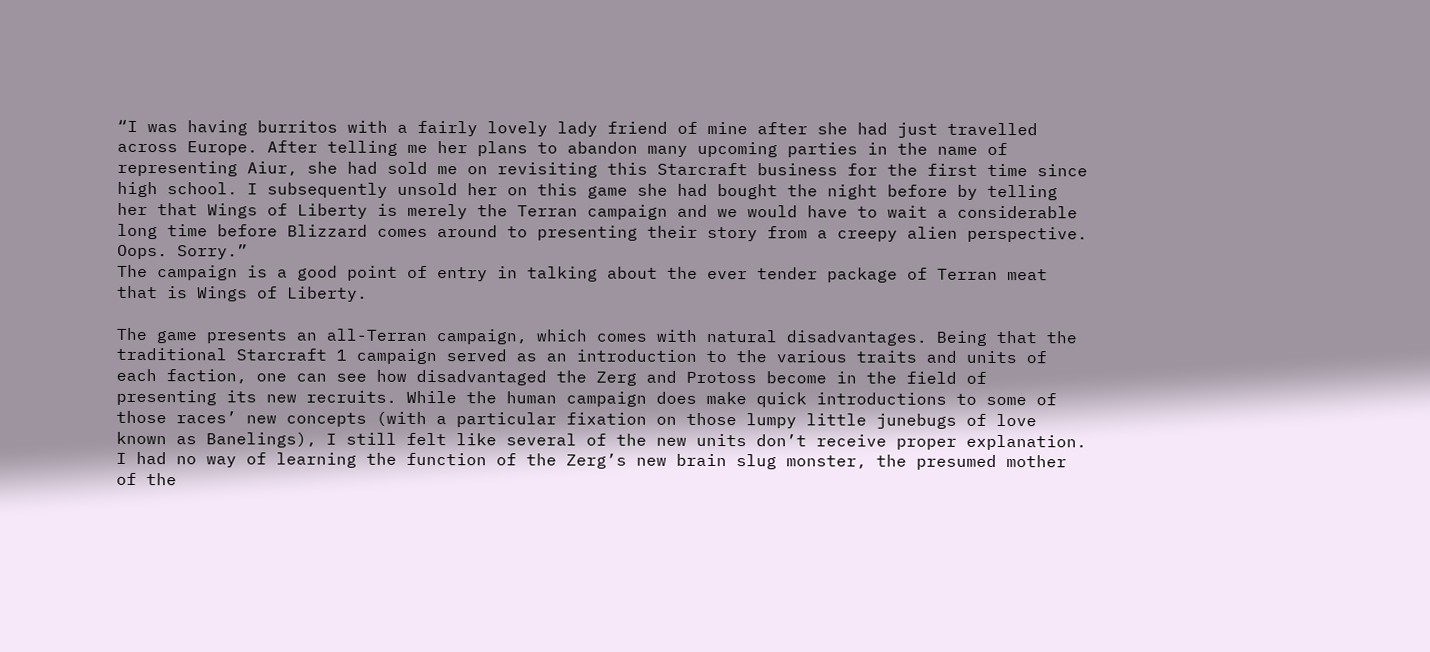“I was having burritos with a fairly lovely lady friend of mine after she had just travelled across Europe. After telling me her plans to abandon many upcoming parties in the name of representing Aiur, she had sold me on revisiting this Starcraft business for the first time since high school. I subsequently unsold her on this game she had bought the night before by telling her that Wings of Liberty is merely the Terran campaign and we would have to wait a considerable long time before Blizzard comes around to presenting their story from a creepy alien perspective. Oops. Sorry.”
The campaign is a good point of entry in talking about the ever tender package of Terran meat that is Wings of Liberty.

The game presents an all-Terran campaign, which comes with natural disadvantages. Being that the traditional Starcraft 1 campaign served as an introduction to the various traits and units of each faction, one can see how disadvantaged the Zerg and Protoss become in the field of presenting its new recruits. While the human campaign does make quick introductions to some of those races’ new concepts (with a particular fixation on those lumpy little junebugs of love known as Banelings), I still felt like several of the new units don’t receive proper explanation. I had no way of learning the function of the Zerg’s new brain slug monster, the presumed mother of the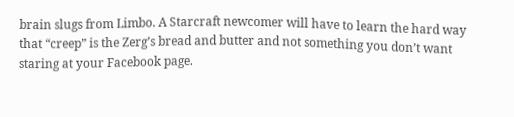brain slugs from Limbo. A Starcraft newcomer will have to learn the hard way that “creep” is the Zerg’s bread and butter and not something you don’t want staring at your Facebook page.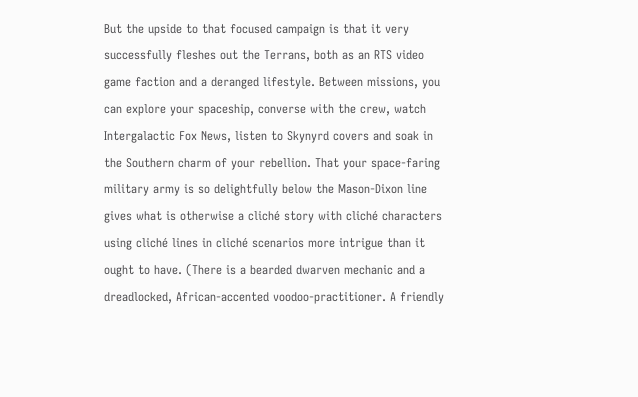But the upside to that focused campaign is that it very successfully fleshes out the Terrans, both as an RTS video game faction and a deranged lifestyle. Between missions, you can explore your spaceship, converse with the crew, watch Intergalactic Fox News, listen to Skynyrd covers and soak in the Southern charm of your rebellion. That your space-faring military army is so delightfully below the Mason-Dixon line gives what is otherwise a cliché story with cliché characters using cliché lines in cliché scenarios more intrigue than it ought to have. (There is a bearded dwarven mechanic and a dreadlocked, African-accented voodoo-practitioner. A friendly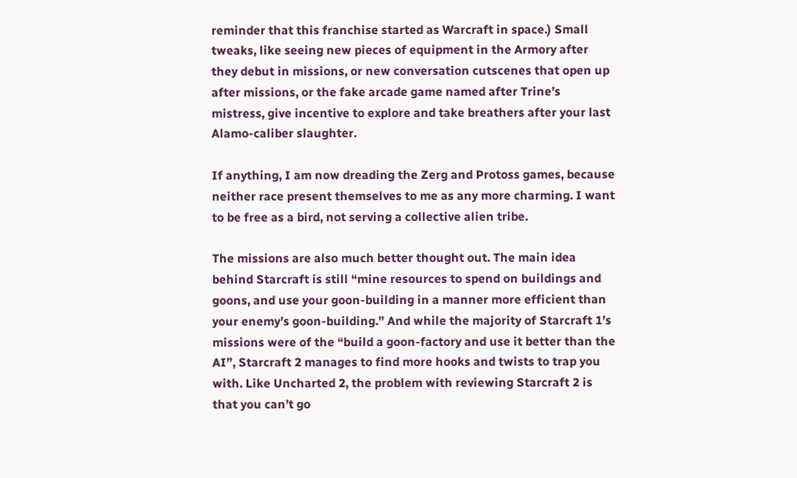reminder that this franchise started as Warcraft in space.) Small tweaks, like seeing new pieces of equipment in the Armory after they debut in missions, or new conversation cutscenes that open up after missions, or the fake arcade game named after Trine’s mistress, give incentive to explore and take breathers after your last Alamo-caliber slaughter.

If anything, I am now dreading the Zerg and Protoss games, because neither race present themselves to me as any more charming. I want to be free as a bird, not serving a collective alien tribe.

The missions are also much better thought out. The main idea behind Starcraft is still “mine resources to spend on buildings and goons, and use your goon-building in a manner more efficient than your enemy’s goon-building.” And while the majority of Starcraft 1’s missions were of the “build a goon-factory and use it better than the AI”, Starcraft 2 manages to find more hooks and twists to trap you with. Like Uncharted 2, the problem with reviewing Starcraft 2 is that you can’t go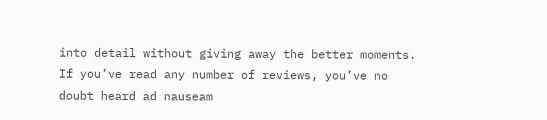into detail without giving away the better moments. If you’ve read any number of reviews, you’ve no doubt heard ad nauseam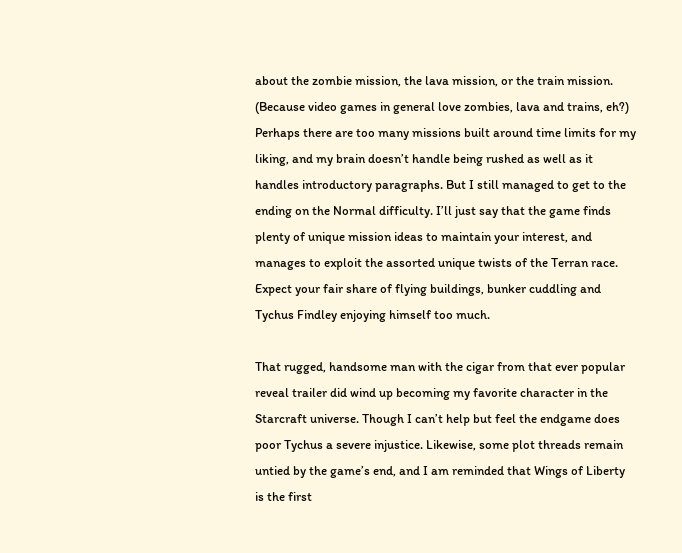about the zombie mission, the lava mission, or the train mission. (Because video games in general love zombies, lava and trains, eh?) Perhaps there are too many missions built around time limits for my liking, and my brain doesn’t handle being rushed as well as it handles introductory paragraphs. But I still managed to get to the ending on the Normal difficulty. I’ll just say that the game finds plenty of unique mission ideas to maintain your interest, and manages to exploit the assorted unique twists of the Terran race. Expect your fair share of flying buildings, bunker cuddling and Tychus Findley enjoying himself too much.

That rugged, handsome man with the cigar from that ever popular reveal trailer did wind up becoming my favorite character in the Starcraft universe. Though I can’t help but feel the endgame does poor Tychus a severe injustice. Likewise, some plot threads remain untied by the game’s end, and I am reminded that Wings of Liberty is the first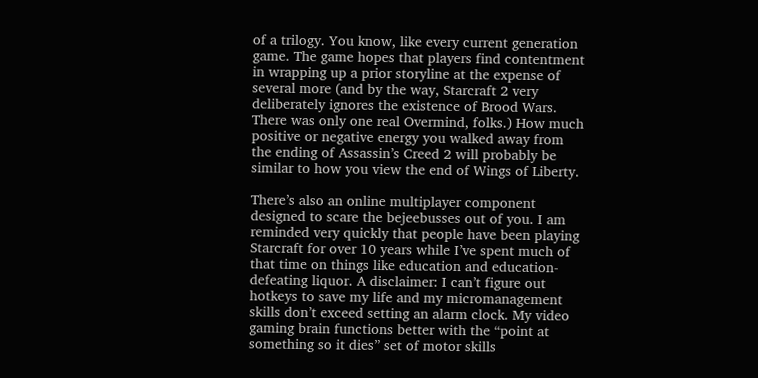of a trilogy. You know, like every current generation game. The game hopes that players find contentment in wrapping up a prior storyline at the expense of several more (and by the way, Starcraft 2 very deliberately ignores the existence of Brood Wars. There was only one real Overmind, folks.) How much positive or negative energy you walked away from the ending of Assassin’s Creed 2 will probably be similar to how you view the end of Wings of Liberty.

There’s also an online multiplayer component designed to scare the bejeebusses out of you. I am reminded very quickly that people have been playing Starcraft for over 10 years while I’ve spent much of that time on things like education and education-defeating liquor. A disclaimer: I can’t figure out hotkeys to save my life and my micromanagement skills don’t exceed setting an alarm clock. My video gaming brain functions better with the “point at something so it dies” set of motor skills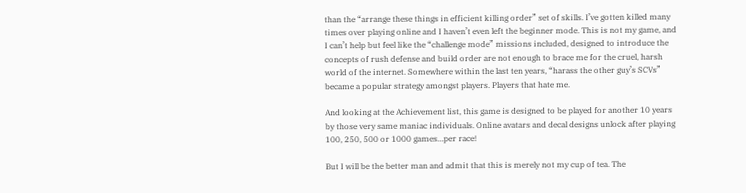than the “arrange these things in efficient killing order” set of skills. I’ve gotten killed many times over playing online and I haven’t even left the beginner mode. This is not my game, and I can’t help but feel like the “challenge mode” missions included, designed to introduce the concepts of rush defense and build order are not enough to brace me for the cruel, harsh world of the internet. Somewhere within the last ten years, “harass the other guy’s SCVs” became a popular strategy amongst players. Players that hate me.

And looking at the Achievement list, this game is designed to be played for another 10 years by those very same maniac individuals. Online avatars and decal designs unlock after playing 100, 250, 500 or 1000 games…per race!

But I will be the better man and admit that this is merely not my cup of tea. The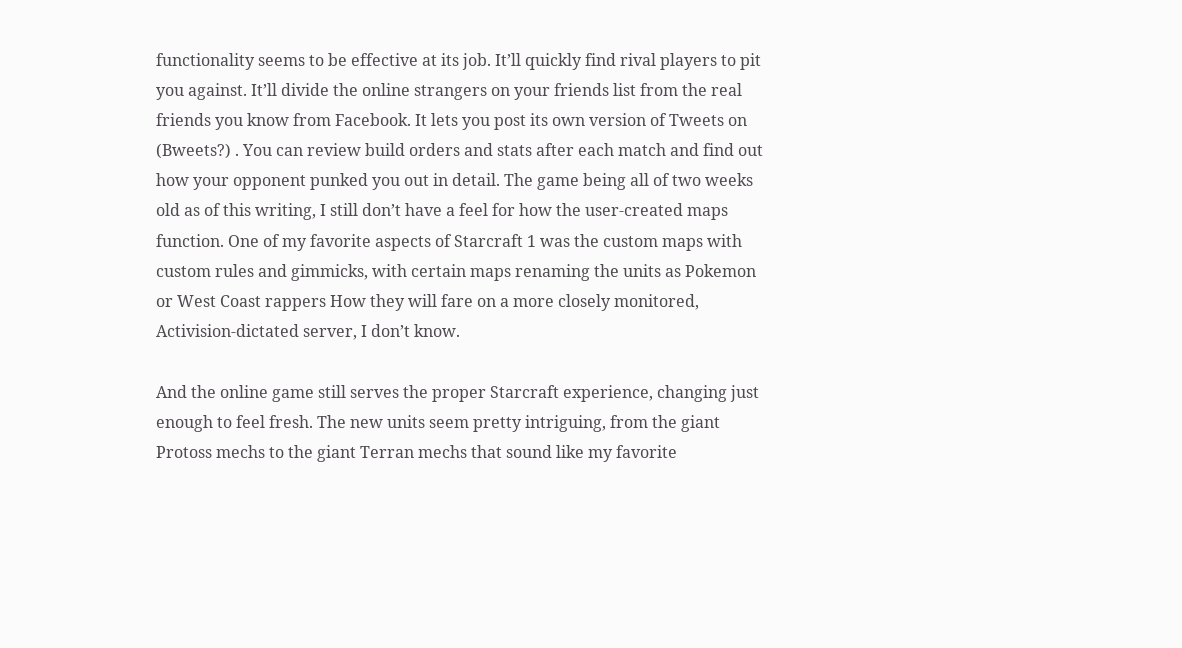functionality seems to be effective at its job. It’ll quickly find rival players to pit you against. It’ll divide the online strangers on your friends list from the real friends you know from Facebook. It lets you post its own version of Tweets on (Bweets?) . You can review build orders and stats after each match and find out how your opponent punked you out in detail. The game being all of two weeks old as of this writing, I still don’t have a feel for how the user-created maps function. One of my favorite aspects of Starcraft 1 was the custom maps with custom rules and gimmicks, with certain maps renaming the units as Pokemon or West Coast rappers How they will fare on a more closely monitored, Activision-dictated server, I don’t know.

And the online game still serves the proper Starcraft experience, changing just enough to feel fresh. The new units seem pretty intriguing, from the giant Protoss mechs to the giant Terran mechs that sound like my favorite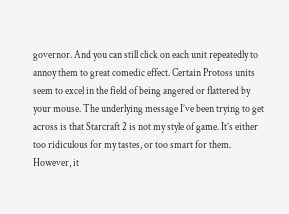governor. And you can still click on each unit repeatedly to annoy them to great comedic effect. Certain Protoss units seem to excel in the field of being angered or flattered by your mouse. The underlying message I’ve been trying to get across is that Starcraft 2 is not my style of game. It’s either too ridiculous for my tastes, or too smart for them. However, it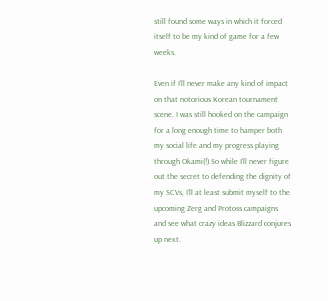still found some ways in which it forced itself to be my kind of game for a few weeks.

Even if I’ll never make any kind of impact on that notorious Korean tournament scene, I was still hooked on the campaign for a long enough time to hamper both my social life and my progress playing through Okami(!) So while I’ll never figure out the secret to defending the dignity of my SCVs, I’ll at least submit myself to the upcoming Zerg and Protoss campaigns and see what crazy ideas Blizzard conjures up next.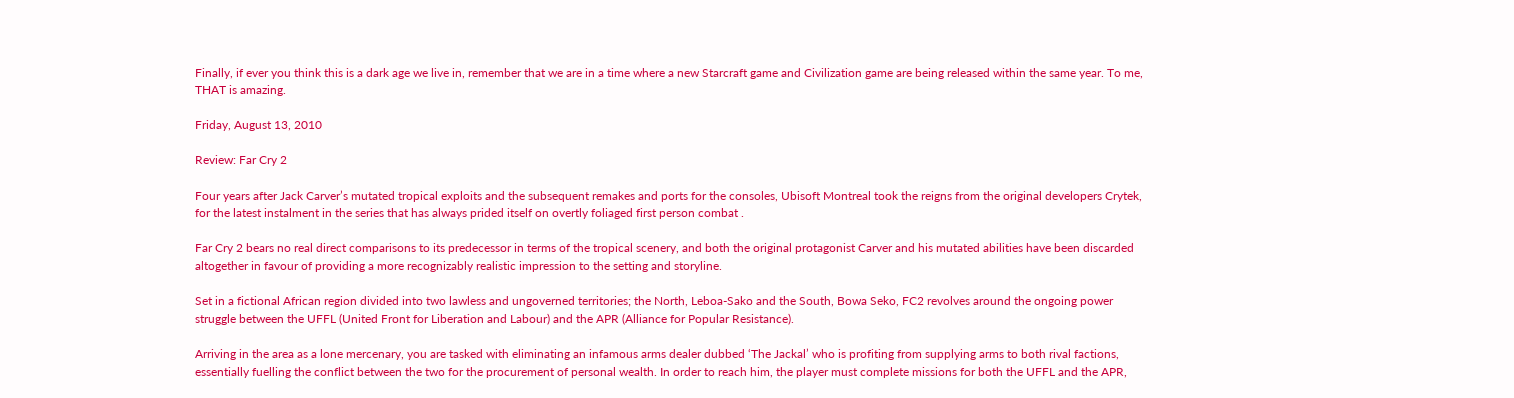Finally, if ever you think this is a dark age we live in, remember that we are in a time where a new Starcraft game and Civilization game are being released within the same year. To me, THAT is amazing.

Friday, August 13, 2010

Review: Far Cry 2

Four years after Jack Carver’s mutated tropical exploits and the subsequent remakes and ports for the consoles, Ubisoft Montreal took the reigns from the original developers Crytek, for the latest instalment in the series that has always prided itself on overtly foliaged first person combat .

Far Cry 2 bears no real direct comparisons to its predecessor in terms of the tropical scenery, and both the original protagonist Carver and his mutated abilities have been discarded altogether in favour of providing a more recognizably realistic impression to the setting and storyline.

Set in a fictional African region divided into two lawless and ungoverned territories; the North, Leboa-Sako and the South, Bowa Seko, FC2 revolves around the ongoing power struggle between the UFFL (United Front for Liberation and Labour) and the APR (Alliance for Popular Resistance).

Arriving in the area as a lone mercenary, you are tasked with eliminating an infamous arms dealer dubbed ‘The Jackal’ who is profiting from supplying arms to both rival factions, essentially fuelling the conflict between the two for the procurement of personal wealth. In order to reach him, the player must complete missions for both the UFFL and the APR,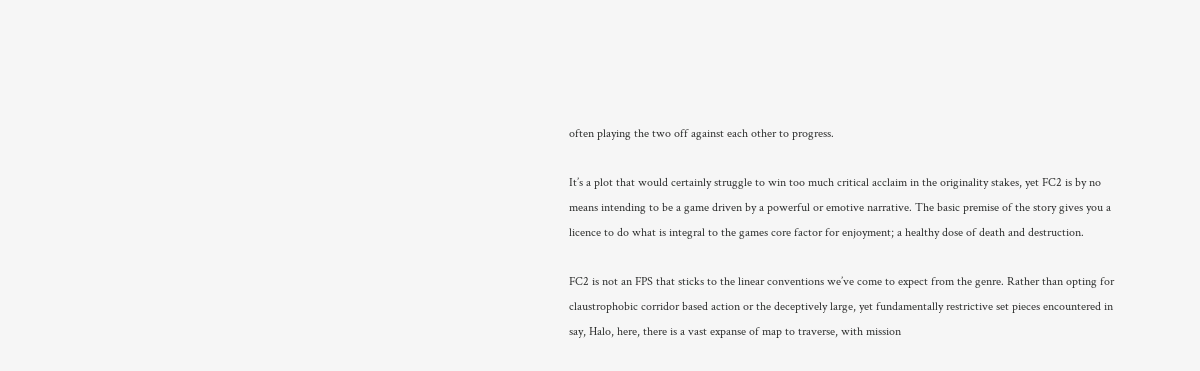often playing the two off against each other to progress.

It’s a plot that would certainly struggle to win too much critical acclaim in the originality stakes, yet FC2 is by no means intending to be a game driven by a powerful or emotive narrative. The basic premise of the story gives you a licence to do what is integral to the games core factor for enjoyment; a healthy dose of death and destruction.

FC2 is not an FPS that sticks to the linear conventions we’ve come to expect from the genre. Rather than opting for claustrophobic corridor based action or the deceptively large, yet fundamentally restrictive set pieces encountered in say, Halo, here, there is a vast expanse of map to traverse, with mission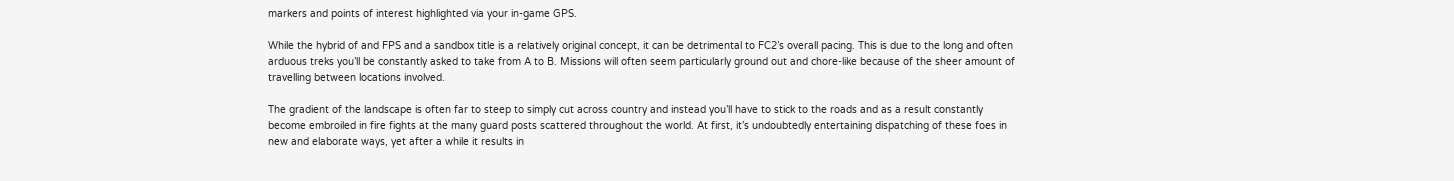markers and points of interest highlighted via your in-game GPS.

While the hybrid of and FPS and a sandbox title is a relatively original concept, it can be detrimental to FC2’s overall pacing. This is due to the long and often arduous treks you’ll be constantly asked to take from A to B. Missions will often seem particularly ground out and chore-like because of the sheer amount of travelling between locations involved.

The gradient of the landscape is often far to steep to simply cut across country and instead you’ll have to stick to the roads and as a result constantly become embroiled in fire fights at the many guard posts scattered throughout the world. At first, it’s undoubtedly entertaining dispatching of these foes in new and elaborate ways, yet after a while it results in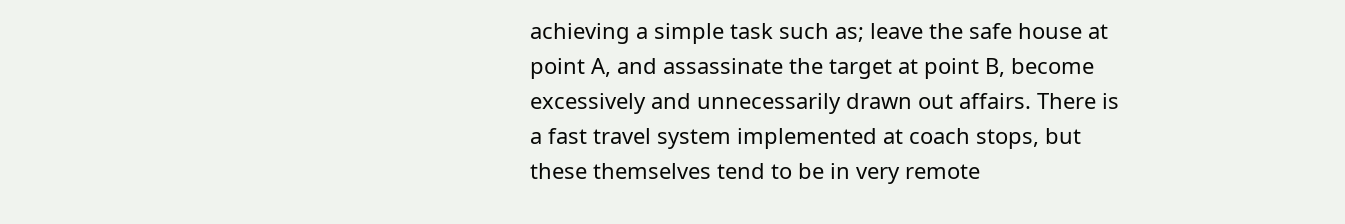achieving a simple task such as; leave the safe house at point A, and assassinate the target at point B, become excessively and unnecessarily drawn out affairs. There is a fast travel system implemented at coach stops, but these themselves tend to be in very remote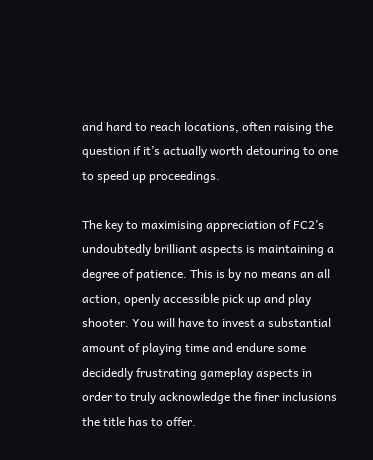and hard to reach locations, often raising the question if it’s actually worth detouring to one to speed up proceedings.

The key to maximising appreciation of FC2’s undoubtedly brilliant aspects is maintaining a degree of patience. This is by no means an all action, openly accessible pick up and play shooter. You will have to invest a substantial amount of playing time and endure some decidedly frustrating gameplay aspects in order to truly acknowledge the finer inclusions the title has to offer.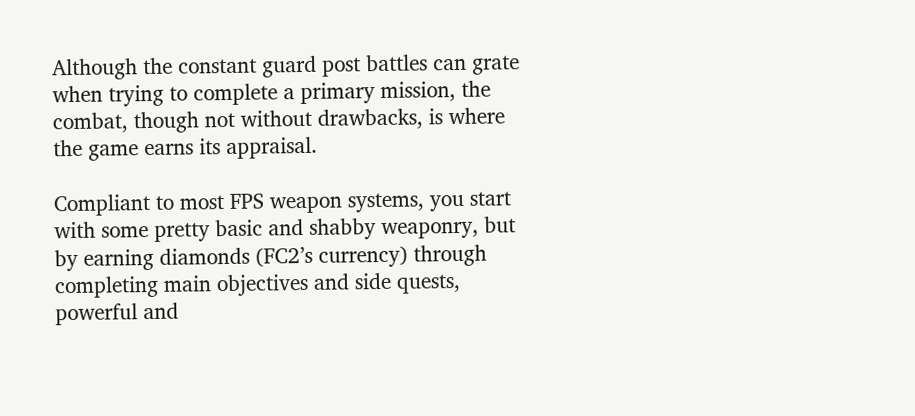Although the constant guard post battles can grate when trying to complete a primary mission, the combat, though not without drawbacks, is where the game earns its appraisal.

Compliant to most FPS weapon systems, you start with some pretty basic and shabby weaponry, but by earning diamonds (FC2’s currency) through completing main objectives and side quests, powerful and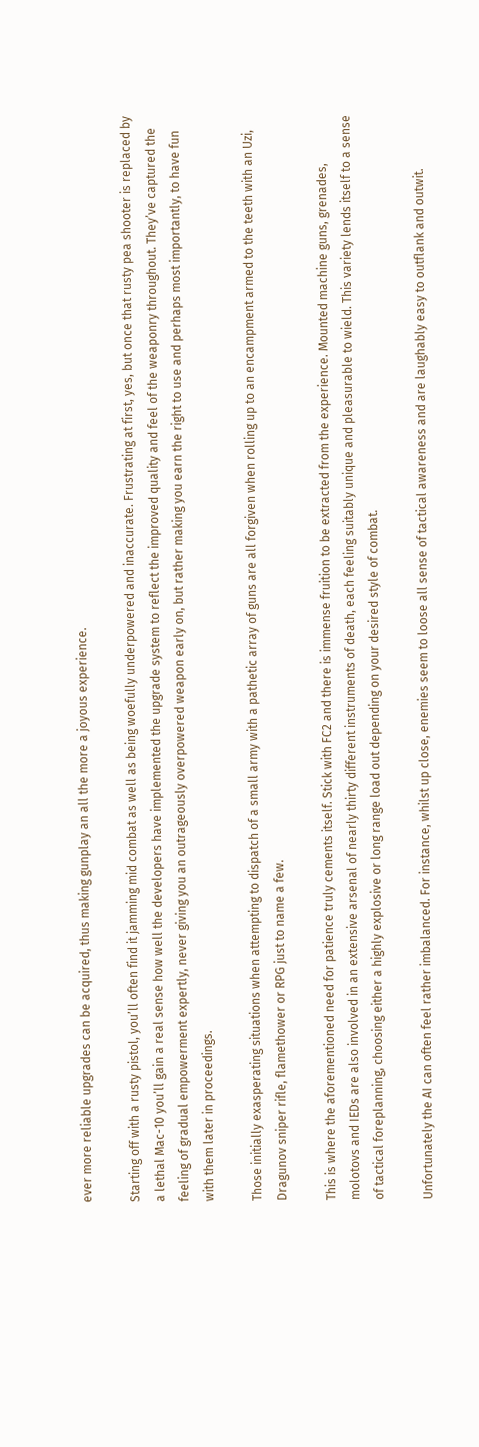ever more reliable upgrades can be acquired, thus making gunplay an all the more a joyous experience.

Starting off with a rusty pistol, you’ll often find it jamming mid combat as well as being woefully underpowered and inaccurate. Frustrating at first, yes, but once that rusty pea shooter is replaced by a lethal Mac-10 you’ll gain a real sense how well the developers have implemented the upgrade system to reflect the improved quality and feel of the weaponry throughout. They’ve captured the feeling of gradual empowerment expertly, never giving you an outrageously overpowered weapon early on, but rather making you earn the right to use and perhaps most importantly, to have fun with them later in proceedings.

Those initially exasperating situations when attempting to dispatch of a small army with a pathetic array of guns are all forgiven when rolling up to an encampment armed to the teeth with an Uzi, Dragunov sniper rifle, flamethower or RPG just to name a few.

This is where the aforementioned need for patience truly cements itself. Stick with FC2 and there is immense fruition to be extracted from the experience. Mounted machine guns, grenades, molotovs and IEDs are also involved in an extensive arsenal of nearly thirty different instruments of death, each feeling suitably unique and pleasurable to wield. This variety lends itself to a sense of tactical foreplanning, choosing either a highly explosive or long range load out depending on your desired style of combat.

Unfortunately the AI can often feel rather imbalanced. For instance, whilst up close, enemies seem to loose all sense of tactical awareness and are laughably easy to outflank and outwit.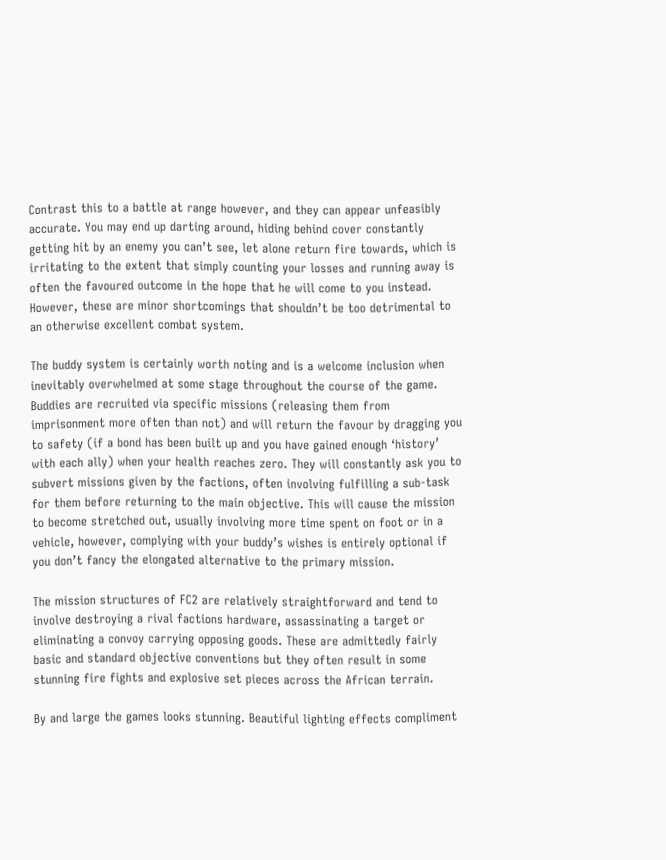Contrast this to a battle at range however, and they can appear unfeasibly accurate. You may end up darting around, hiding behind cover constantly getting hit by an enemy you can’t see, let alone return fire towards, which is irritating to the extent that simply counting your losses and running away is often the favoured outcome in the hope that he will come to you instead. However, these are minor shortcomings that shouldn’t be too detrimental to an otherwise excellent combat system.

The buddy system is certainly worth noting and is a welcome inclusion when inevitably overwhelmed at some stage throughout the course of the game. Buddies are recruited via specific missions (releasing them from imprisonment more often than not) and will return the favour by dragging you to safety (if a bond has been built up and you have gained enough ‘history’ with each ally) when your health reaches zero. They will constantly ask you to subvert missions given by the factions, often involving fulfilling a sub-task for them before returning to the main objective. This will cause the mission to become stretched out, usually involving more time spent on foot or in a vehicle, however, complying with your buddy’s wishes is entirely optional if you don’t fancy the elongated alternative to the primary mission.

The mission structures of FC2 are relatively straightforward and tend to involve destroying a rival factions hardware, assassinating a target or eliminating a convoy carrying opposing goods. These are admittedly fairly basic and standard objective conventions but they often result in some stunning fire fights and explosive set pieces across the African terrain.

By and large the games looks stunning. Beautiful lighting effects compliment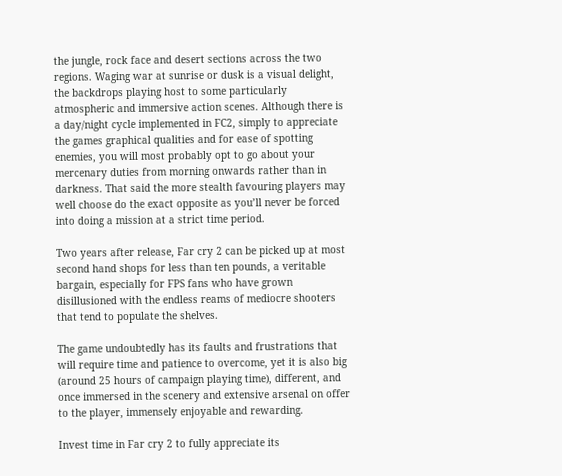the jungle, rock face and desert sections across the two regions. Waging war at sunrise or dusk is a visual delight, the backdrops playing host to some particularly atmospheric and immersive action scenes. Although there is a day/night cycle implemented in FC2, simply to appreciate the games graphical qualities and for ease of spotting enemies, you will most probably opt to go about your mercenary duties from morning onwards rather than in darkness. That said the more stealth favouring players may well choose do the exact opposite as you’ll never be forced into doing a mission at a strict time period.

Two years after release, Far cry 2 can be picked up at most second hand shops for less than ten pounds, a veritable bargain, especially for FPS fans who have grown disillusioned with the endless reams of mediocre shooters that tend to populate the shelves.

The game undoubtedly has its faults and frustrations that will require time and patience to overcome, yet it is also big (around 25 hours of campaign playing time), different, and once immersed in the scenery and extensive arsenal on offer to the player, immensely enjoyable and rewarding.

Invest time in Far cry 2 to fully appreciate its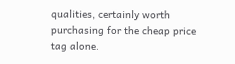qualities, certainly worth purchasing for the cheap price tag alone.